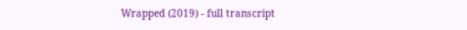Wrapped (2019) - full transcript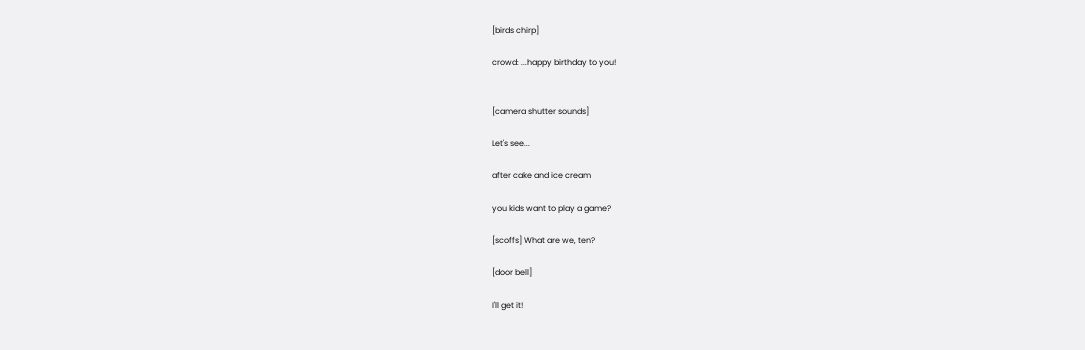[birds chirp]

crowd: ...happy birthday to you!


[camera shutter sounds]

Let's see...

after cake and ice cream

you kids want to play a game?

[scoffs] What are we, ten?

[door bell]

I'll get it!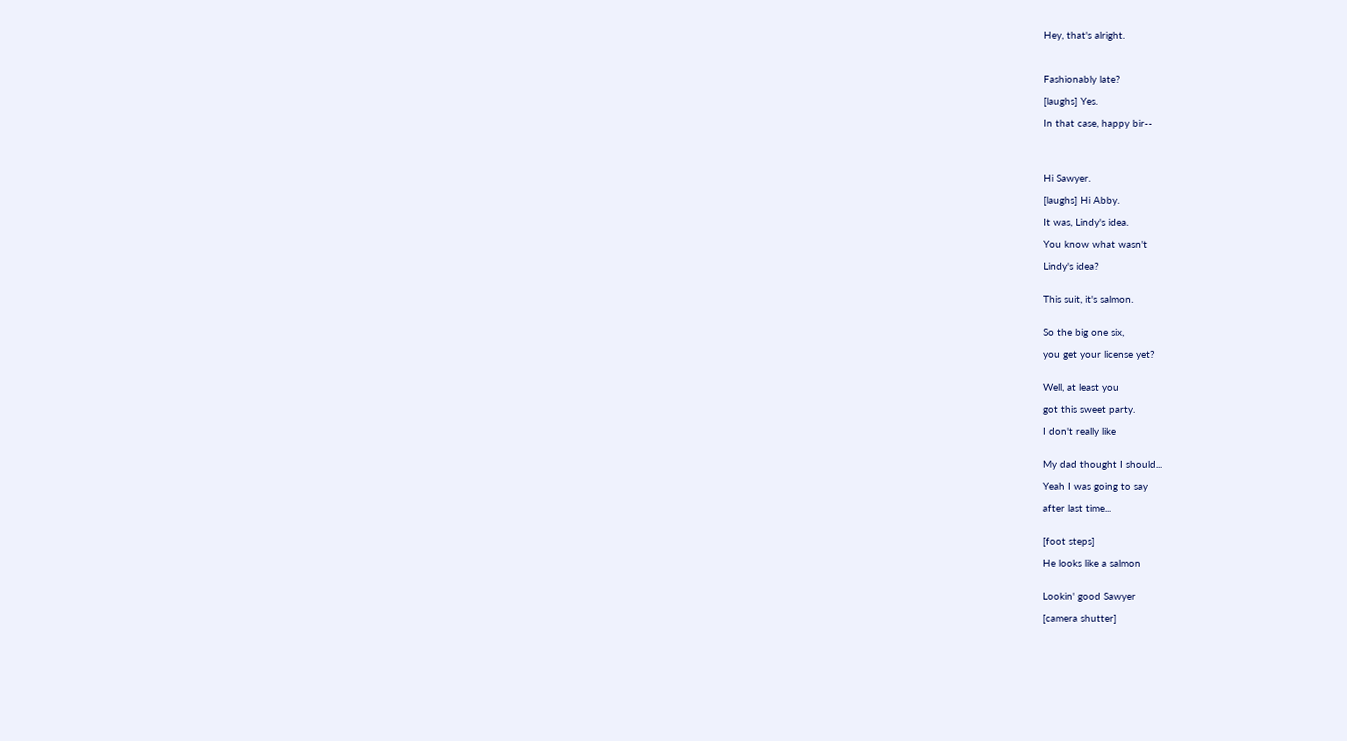Hey, that's alright.



Fashionably late?

[laughs] Yes.

In that case, happy bir--




Hi Sawyer.

[laughs] Hi Abby.

It was, Lindy's idea.

You know what wasn't

Lindy's idea?


This suit, it's salmon.


So the big one six,

you get your license yet?


Well, at least you

got this sweet party.

I don't really like


My dad thought I should...

Yeah I was going to say

after last time...


[foot steps]

He looks like a salmon


Lookin' good Sawyer

[camera shutter]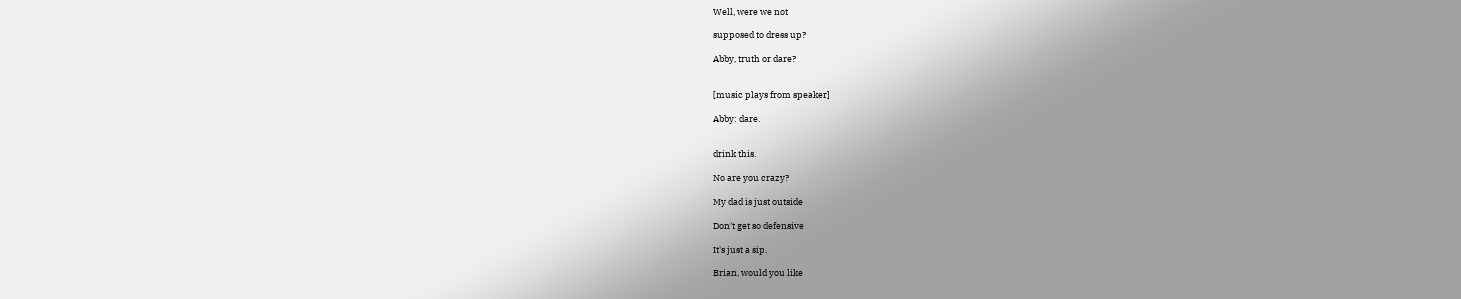Well, were we not

supposed to dress up?

Abby, truth or dare?


[music plays from speaker]

Abby: dare.


drink this.

No are you crazy?

My dad is just outside

Don't get so defensive

It's just a sip.

Brian, would you like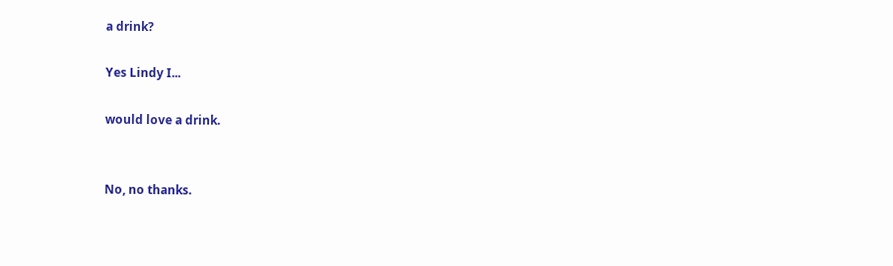a drink?

Yes Lindy I...

would love a drink.


No, no thanks.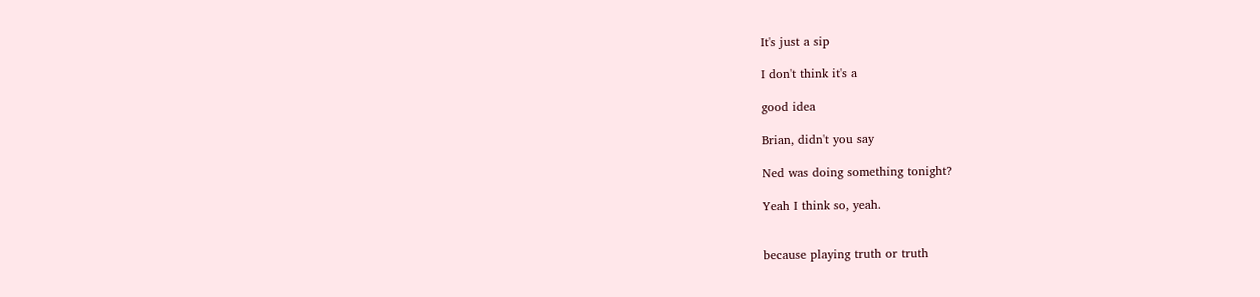It's just a sip

I don't think it's a

good idea

Brian, didn't you say

Ned was doing something tonight?

Yeah I think so, yeah.


because playing truth or truth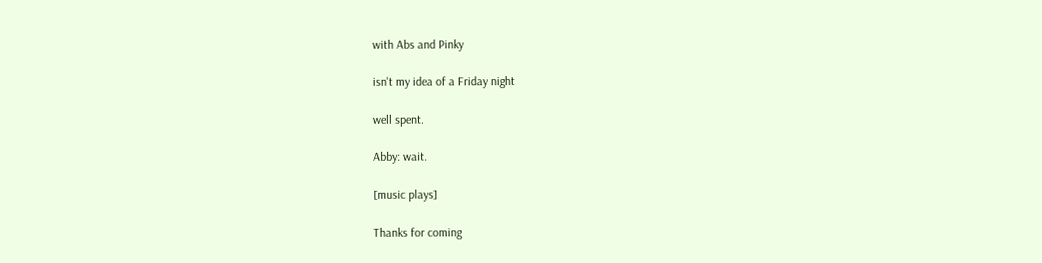with Abs and Pinky

isn't my idea of a Friday night

well spent.

Abby: wait.

[music plays]

Thanks for coming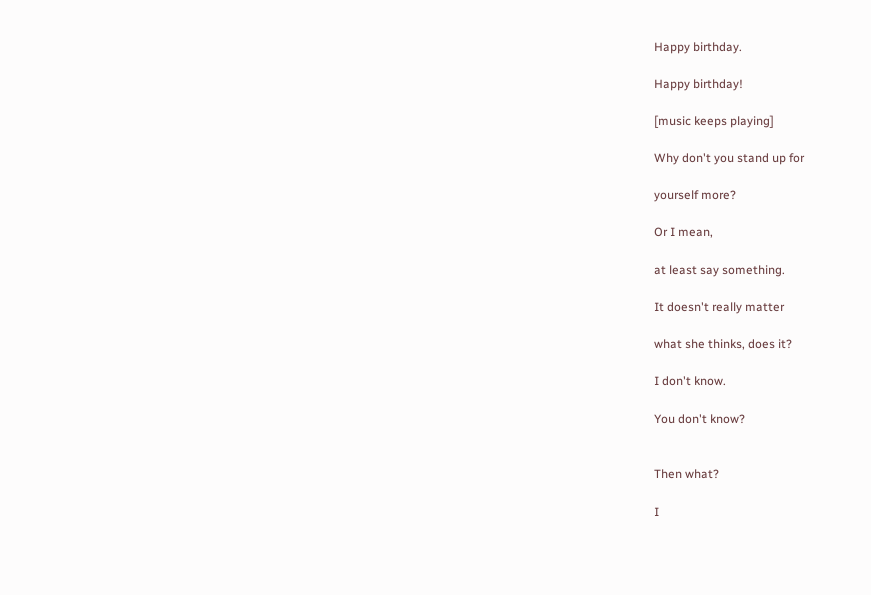Happy birthday.

Happy birthday!

[music keeps playing]

Why don't you stand up for

yourself more?

Or I mean,

at least say something.

It doesn't really matter

what she thinks, does it?

I don't know.

You don't know?


Then what?

I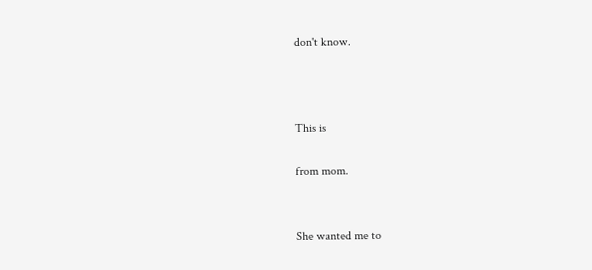don't know.



This is

from mom.


She wanted me to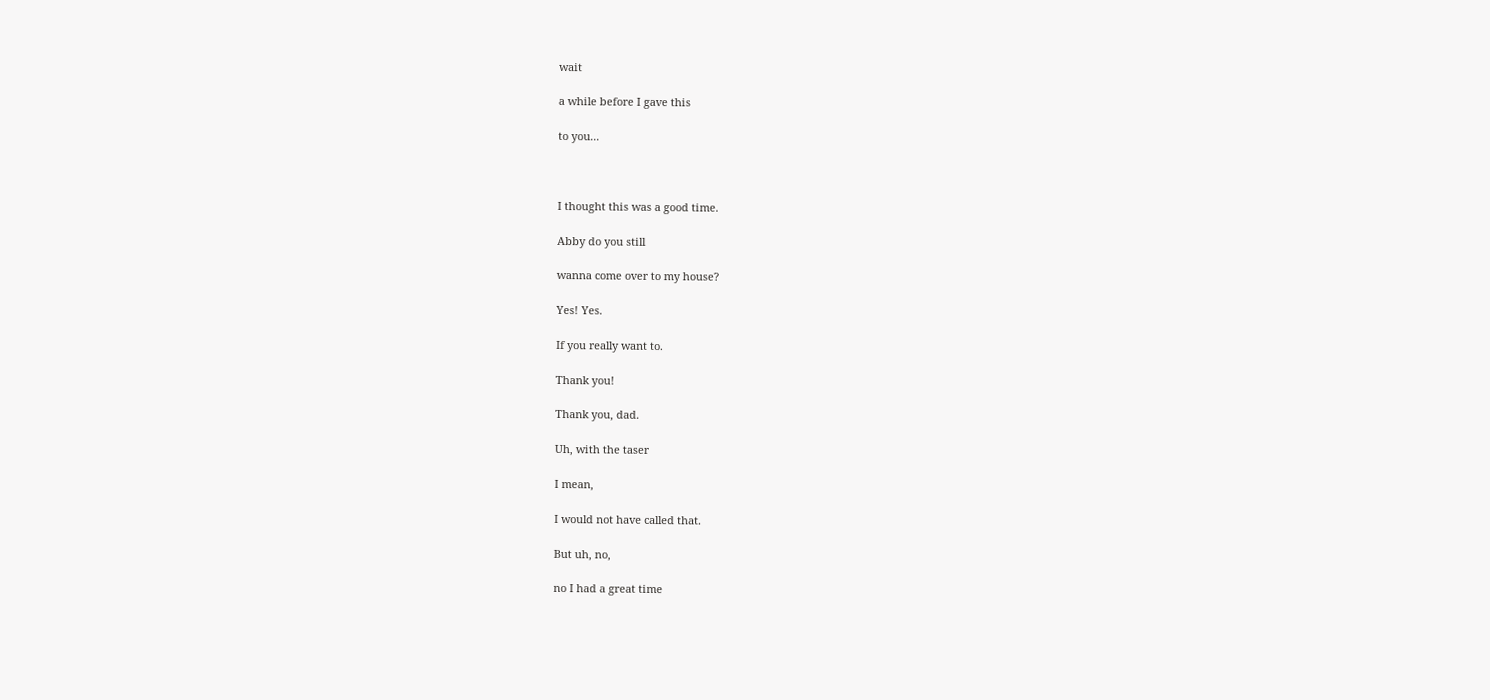wait

a while before I gave this

to you...



I thought this was a good time.

Abby do you still

wanna come over to my house?

Yes! Yes.

If you really want to.

Thank you!

Thank you, dad.

Uh, with the taser

I mean,

I would not have called that.

But uh, no,

no I had a great time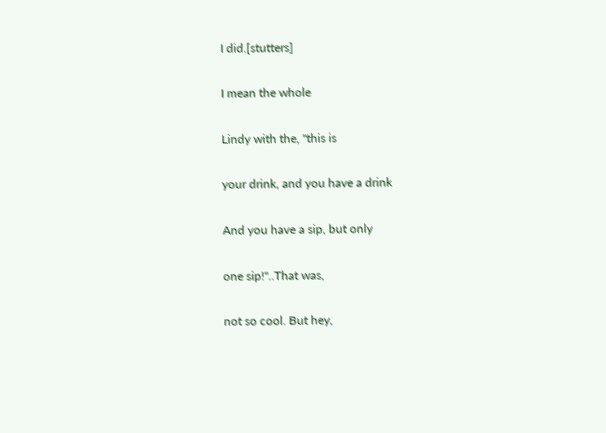I did.[stutters]

I mean the whole

Lindy with the, "this is

your drink, and you have a drink

And you have a sip, but only

one sip!"..That was,

not so cool. But hey,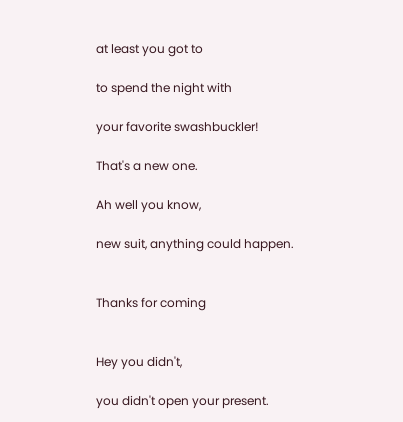at least you got to

to spend the night with

your favorite swashbuckler!

That's a new one.

Ah well you know,

new suit, anything could happen.


Thanks for coming


Hey you didn't,

you didn't open your present.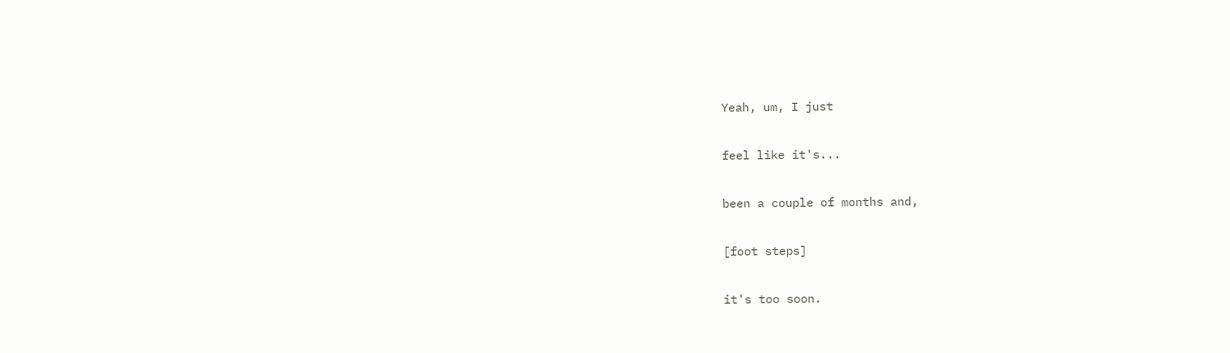Yeah, um, I just

feel like it's...

been a couple of months and,

[foot steps]

it's too soon.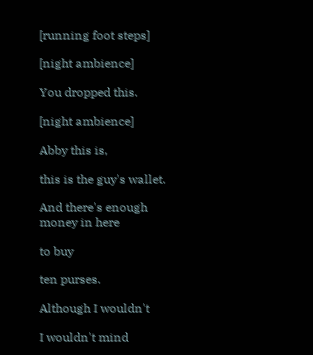[running foot steps]

[night ambience]

You dropped this.

[night ambience]

Abby this is,

this is the guy's wallet.

And there's enough money in here

to buy

ten purses.

Although I wouldn't

I wouldn't mind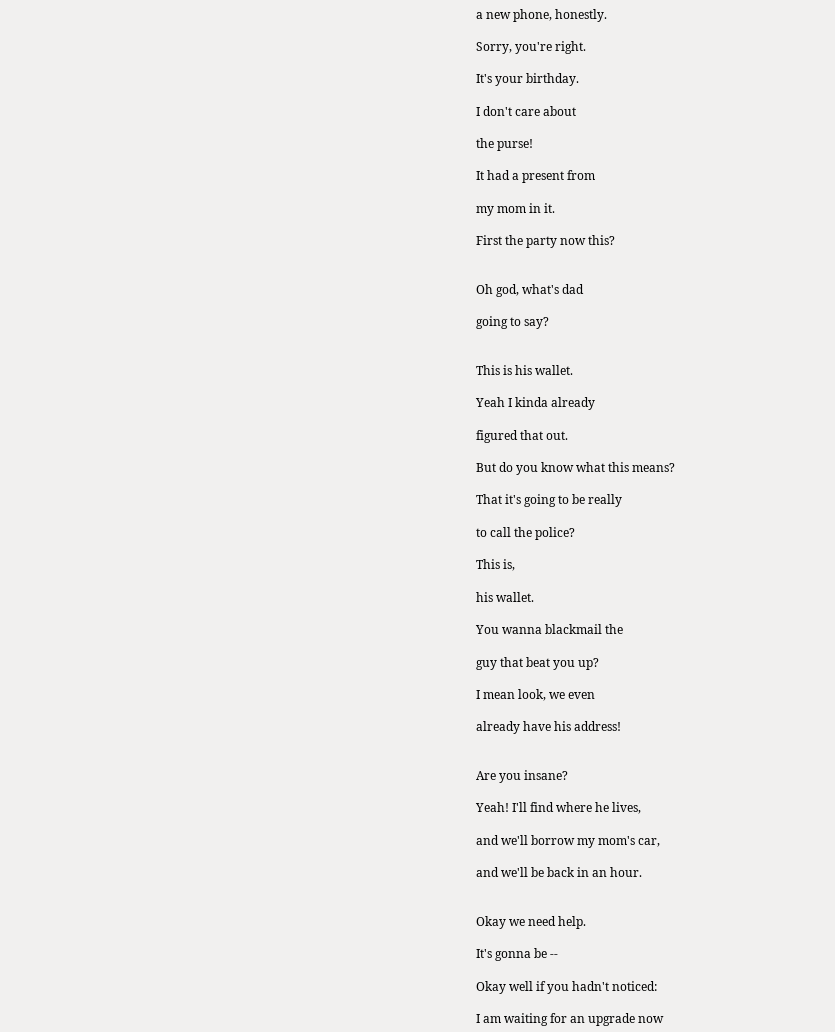a new phone, honestly.

Sorry, you're right.

It's your birthday.

I don't care about

the purse!

It had a present from

my mom in it.

First the party now this?


Oh god, what's dad

going to say?


This is his wallet.

Yeah I kinda already

figured that out.

But do you know what this means?

That it's going to be really

to call the police?

This is,

his wallet.

You wanna blackmail the

guy that beat you up?

I mean look, we even

already have his address!


Are you insane?

Yeah! I'll find where he lives,

and we'll borrow my mom's car,

and we'll be back in an hour.


Okay we need help.

It's gonna be --

Okay well if you hadn't noticed:

I am waiting for an upgrade now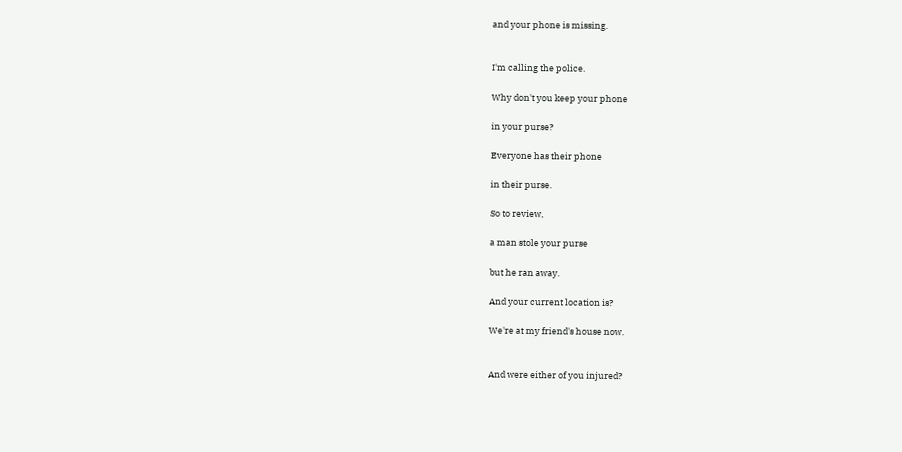and your phone is missing.


I'm calling the police.

Why don't you keep your phone

in your purse?

Everyone has their phone

in their purse.

So to review,

a man stole your purse

but he ran away.

And your current location is?

We're at my friend's house now.


And were either of you injured?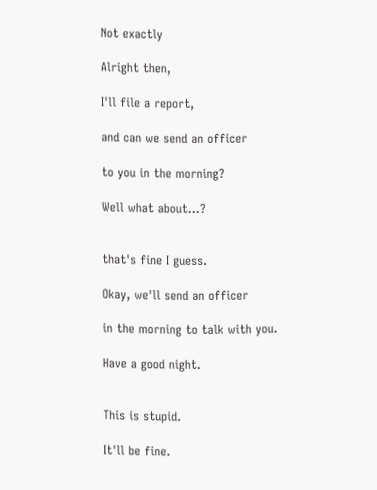Not exactly

Alright then,

I'll file a report,

and can we send an officer

to you in the morning?

Well what about...?


that's fine I guess.

Okay, we'll send an officer

in the morning to talk with you.

Have a good night.


This is stupid.

It'll be fine.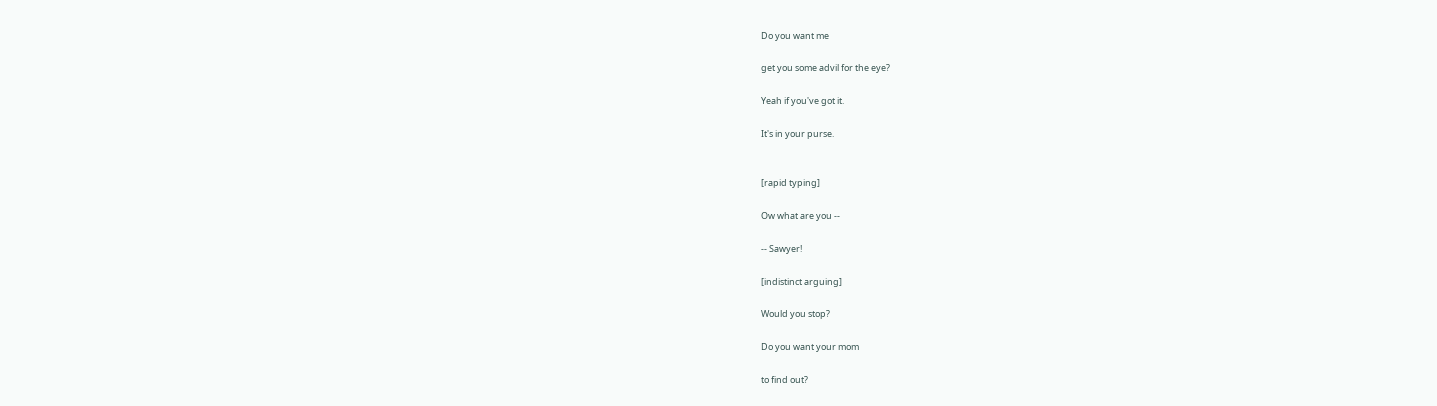Do you want me

get you some advil for the eye?

Yeah if you've got it.

It's in your purse.


[rapid typing]

Ow what are you --

-- Sawyer!

[indistinct arguing]

Would you stop?

Do you want your mom

to find out?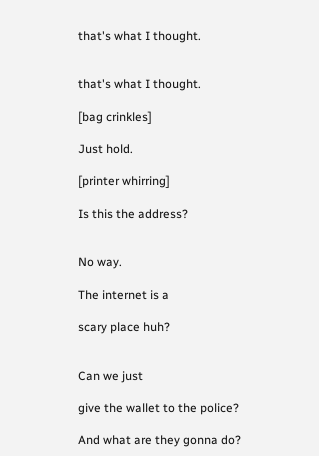that's what I thought.


that's what I thought.

[bag crinkles]

Just hold.

[printer whirring]

Is this the address?


No way.

The internet is a

scary place huh?


Can we just

give the wallet to the police?

And what are they gonna do?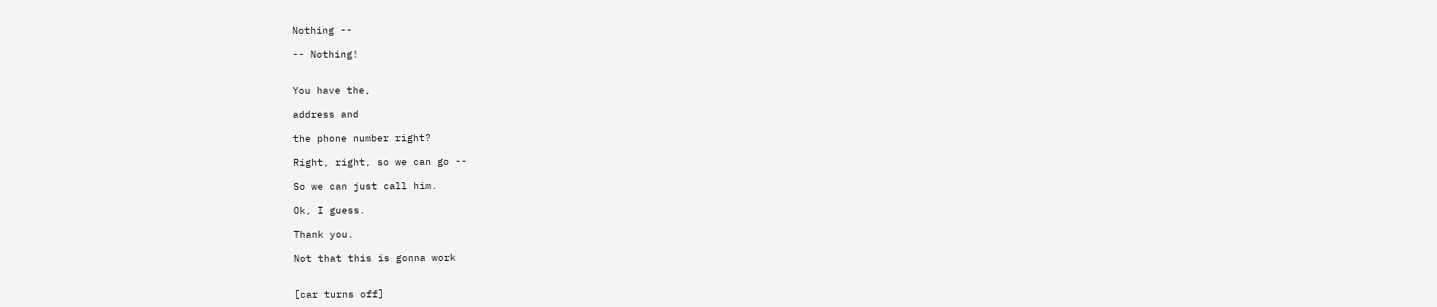Nothing --

-- Nothing!


You have the,

address and

the phone number right?

Right, right, so we can go --

So we can just call him.

Ok, I guess.

Thank you.

Not that this is gonna work


[car turns off]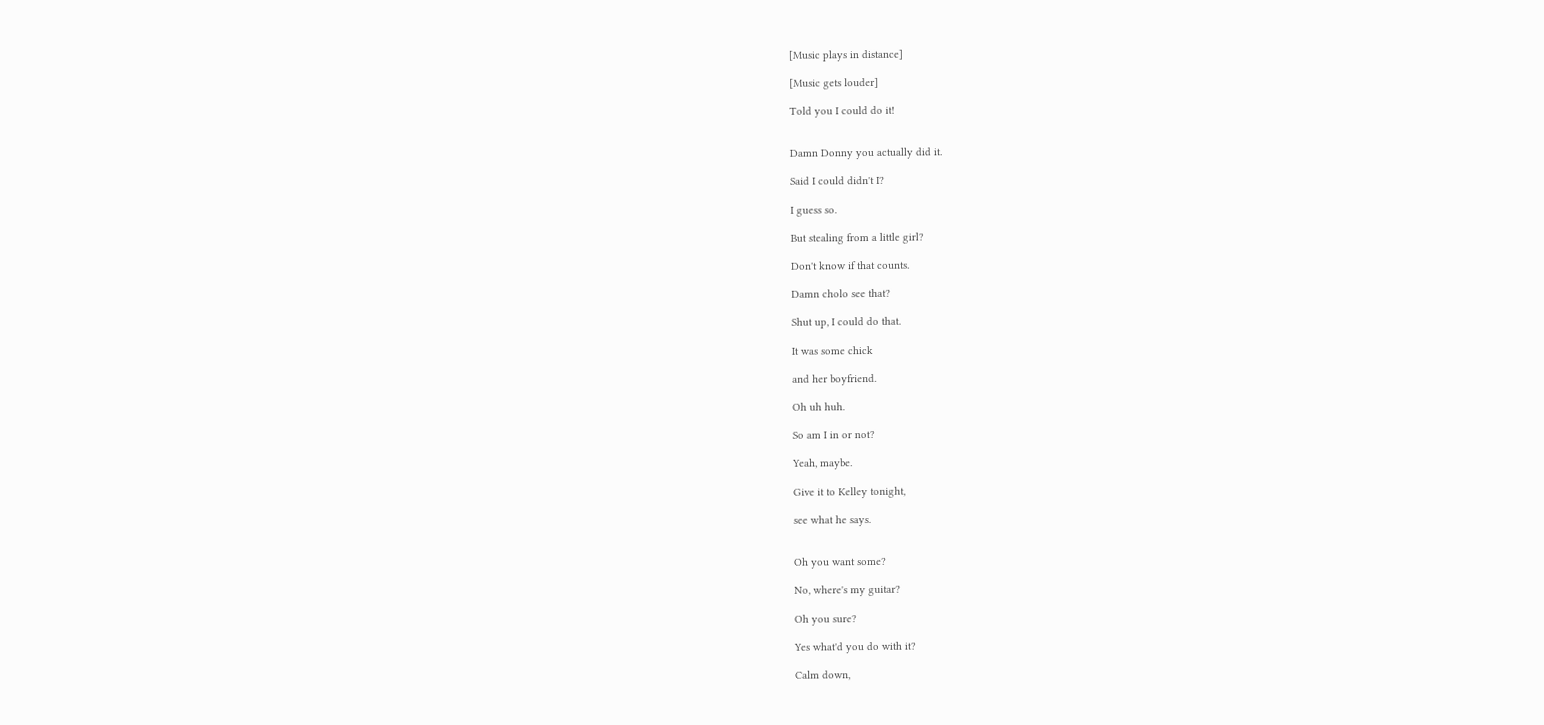[Music plays in distance]

[Music gets louder]

Told you I could do it!


Damn Donny you actually did it.

Said I could didn't I?

I guess so.

But stealing from a little girl?

Don't know if that counts.

Damn cholo see that?

Shut up, I could do that.

It was some chick

and her boyfriend.

Oh uh huh.

So am I in or not?

Yeah, maybe.

Give it to Kelley tonight,

see what he says.


Oh you want some?

No, where's my guitar?

Oh you sure?

Yes what'd you do with it?

Calm down,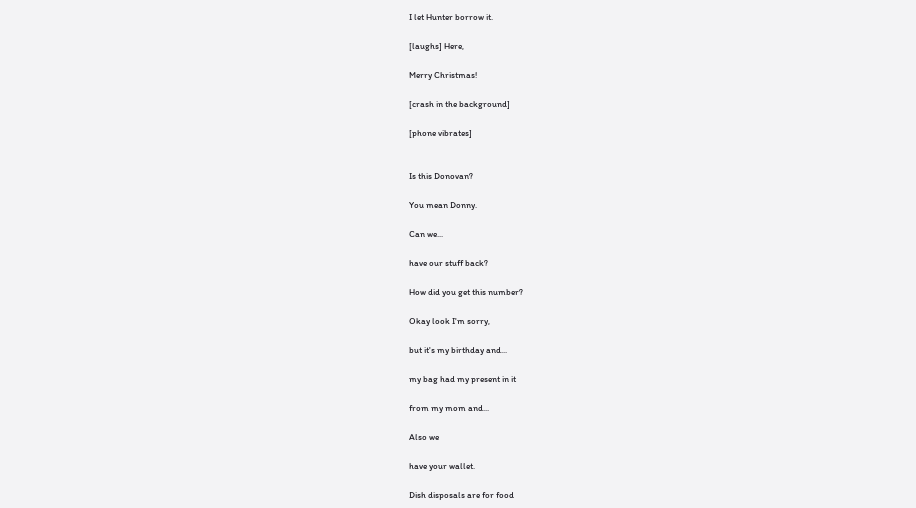I let Hunter borrow it.

[laughs] Here,

Merry Christmas!

[crash in the background]

[phone vibrates]


Is this Donovan?

You mean Donny.

Can we...

have our stuff back?

How did you get this number?

Okay look I'm sorry,

but it's my birthday and...

my bag had my present in it

from my mom and...

Also we

have your wallet.

Dish disposals are for food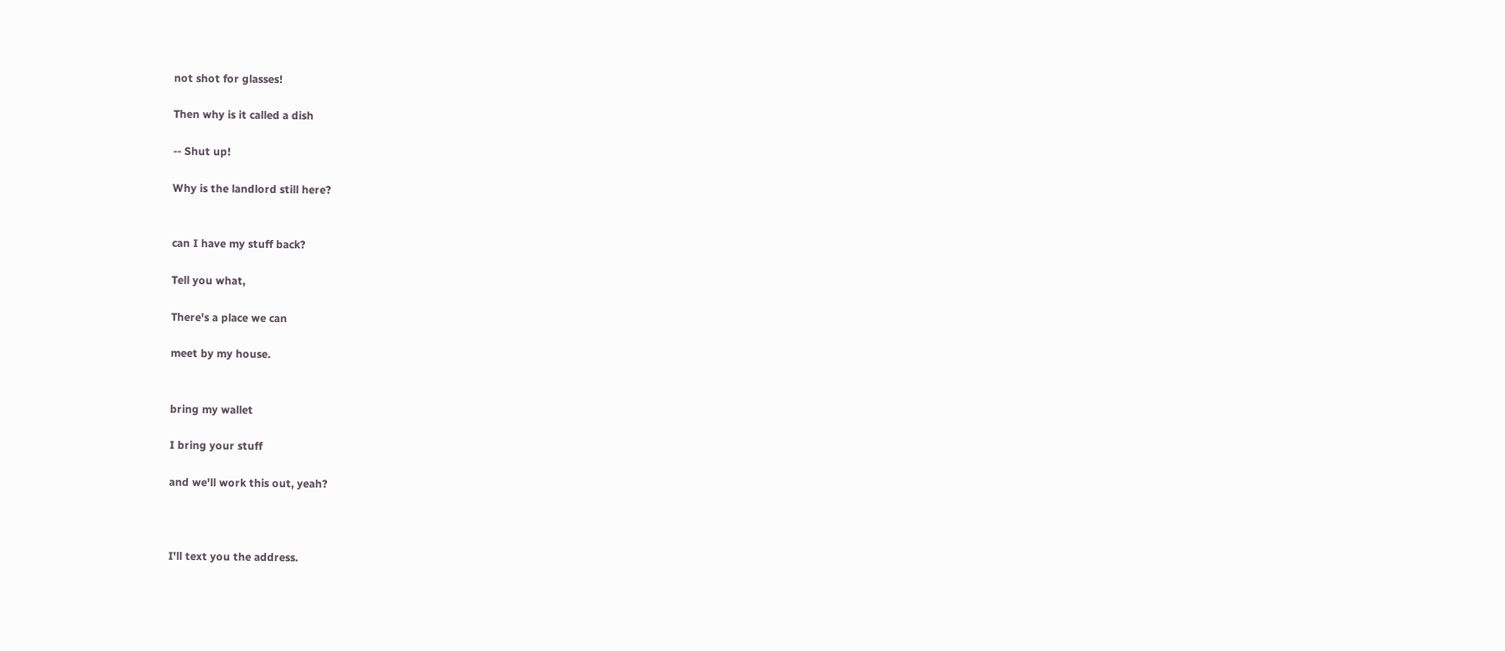not shot for glasses!

Then why is it called a dish

-- Shut up!

Why is the landlord still here?


can I have my stuff back?

Tell you what,

There's a place we can

meet by my house.


bring my wallet

I bring your stuff

and we'll work this out, yeah?



I'll text you the address.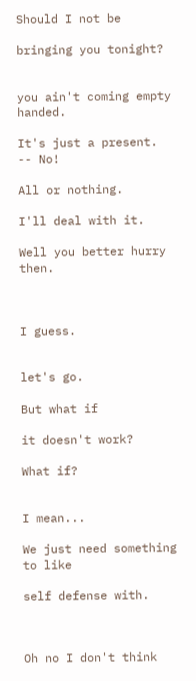Should I not be

bringing you tonight?


you ain't coming empty handed.

It's just a present.
-- No!

All or nothing.

I'll deal with it.

Well you better hurry then.



I guess.


let's go.

But what if

it doesn't work?

What if?


I mean...

We just need something to like

self defense with.



Oh no I don't think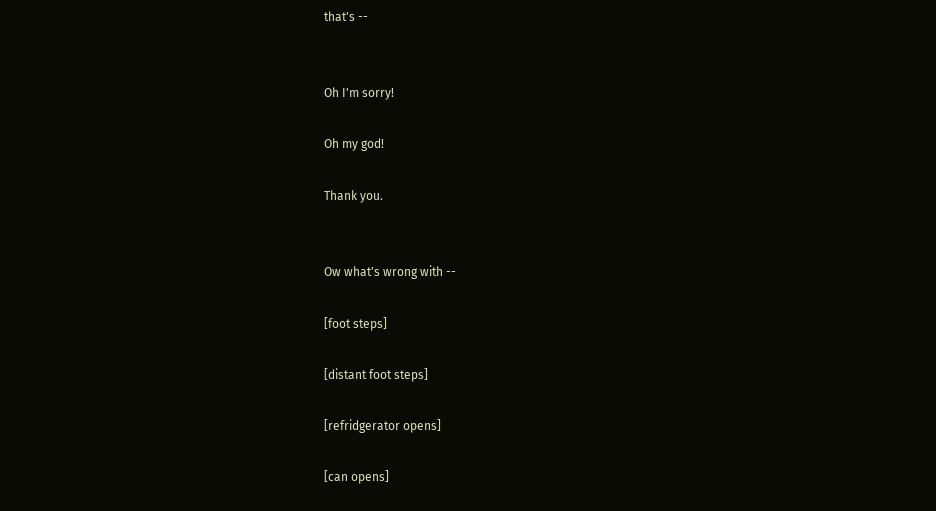that's --


Oh I'm sorry!

Oh my god!

Thank you.


Ow what's wrong with --

[foot steps]

[distant foot steps]

[refridgerator opens]

[can opens]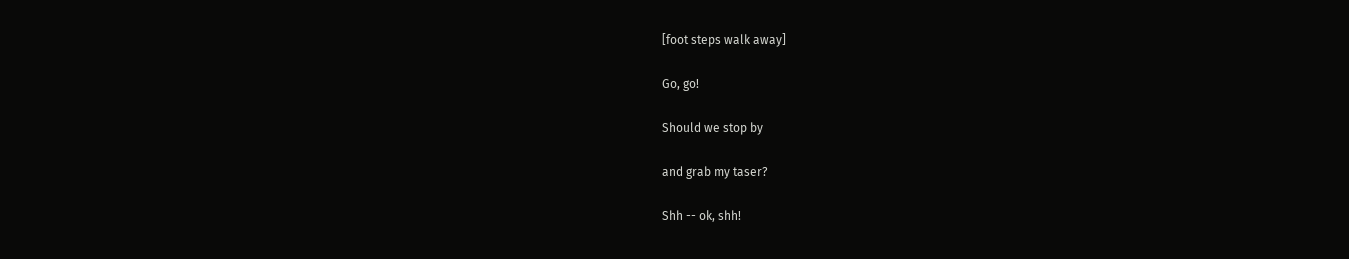[foot steps walk away]

Go, go!

Should we stop by

and grab my taser?

Shh -- ok, shh!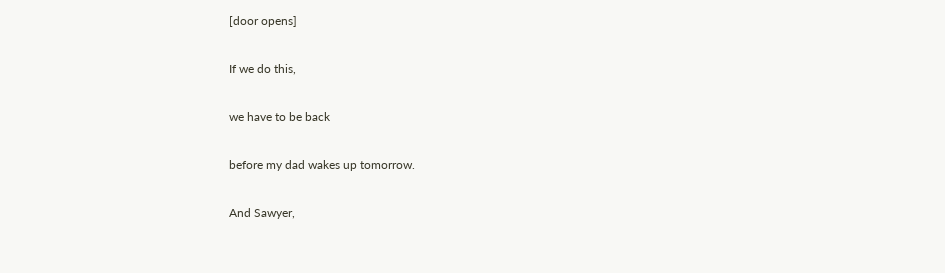[door opens]

If we do this,

we have to be back

before my dad wakes up tomorrow.

And Sawyer,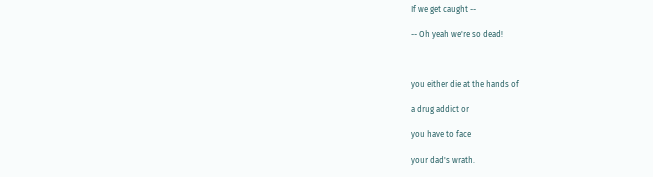If we get caught --

-- Oh yeah we're so dead!



you either die at the hands of

a drug addict or

you have to face

your dad's wrath.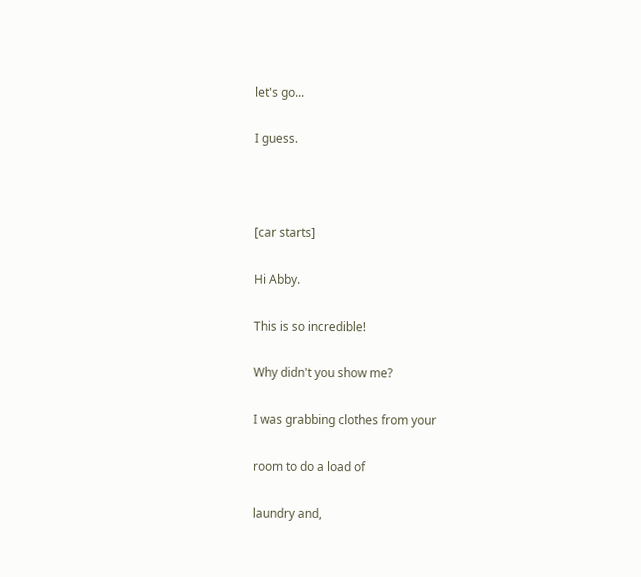let's go...

I guess.



[car starts]

Hi Abby.

This is so incredible!

Why didn't you show me?

I was grabbing clothes from your

room to do a load of

laundry and,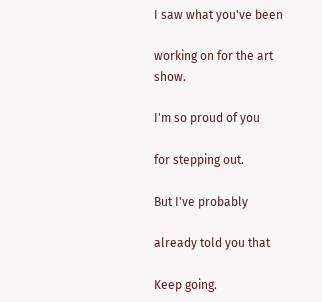I saw what you've been

working on for the art show.

I'm so proud of you

for stepping out.

But I've probably

already told you that

Keep going.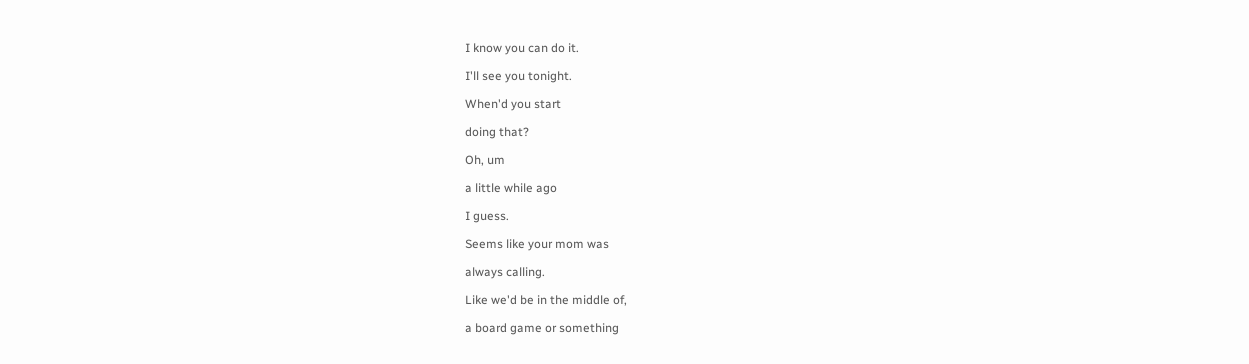I know you can do it.

I'll see you tonight.

When'd you start

doing that?

Oh, um

a little while ago

I guess.

Seems like your mom was

always calling.

Like we'd be in the middle of,

a board game or something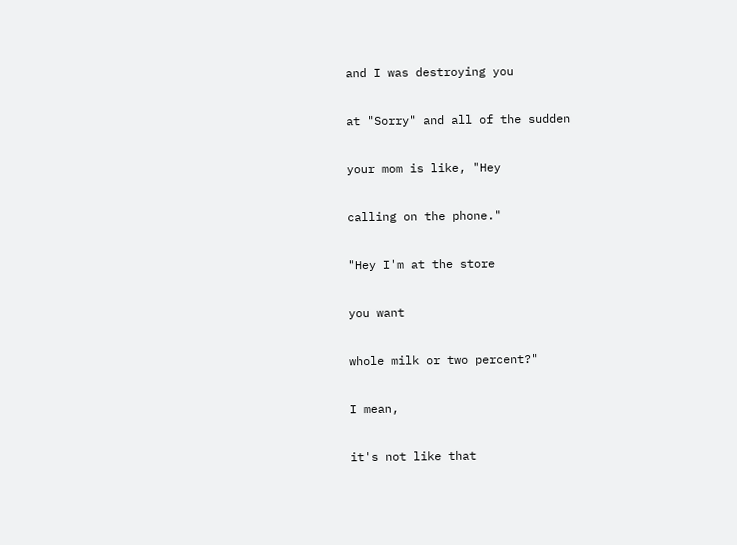and I was destroying you

at "Sorry" and all of the sudden

your mom is like, "Hey

calling on the phone."

"Hey I'm at the store

you want

whole milk or two percent?"

I mean,

it's not like that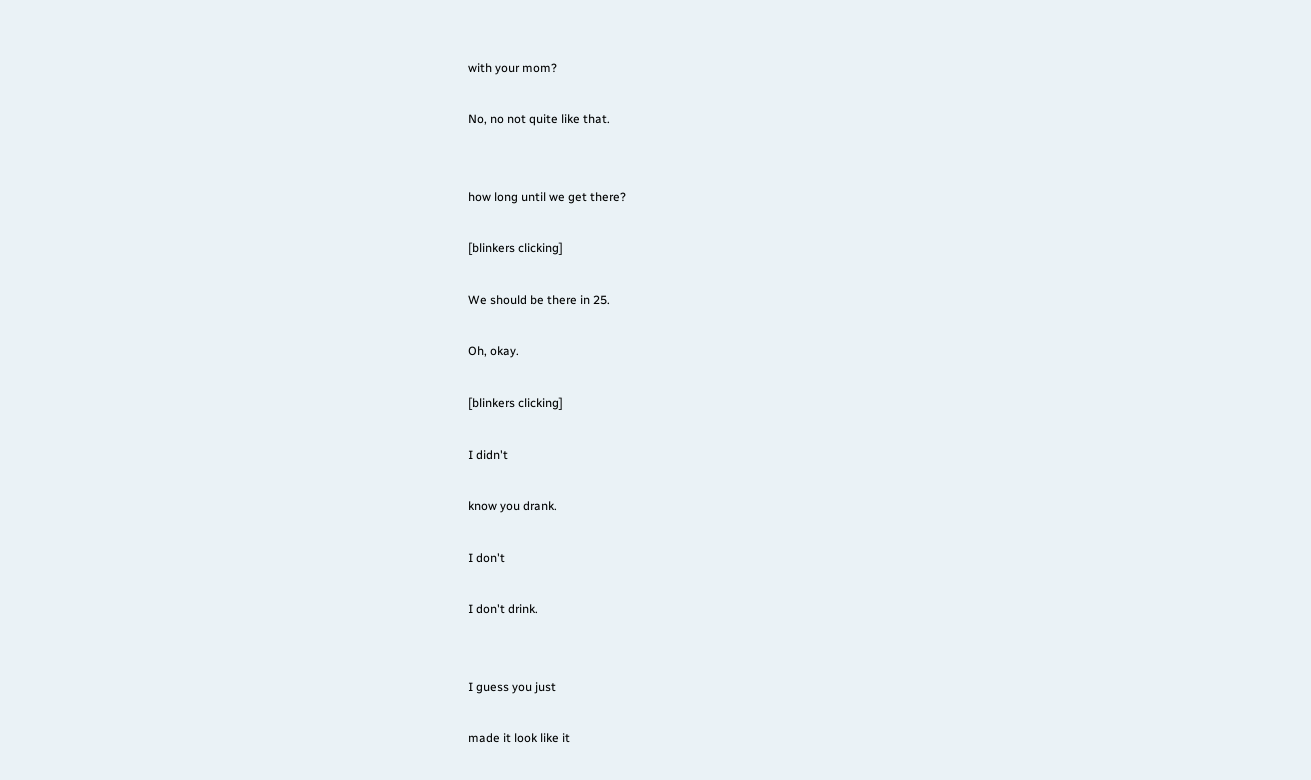with your mom?

No, no not quite like that.


how long until we get there?

[blinkers clicking]

We should be there in 25.

Oh, okay.

[blinkers clicking]

I didn't

know you drank.

I don't

I don't drink.


I guess you just

made it look like it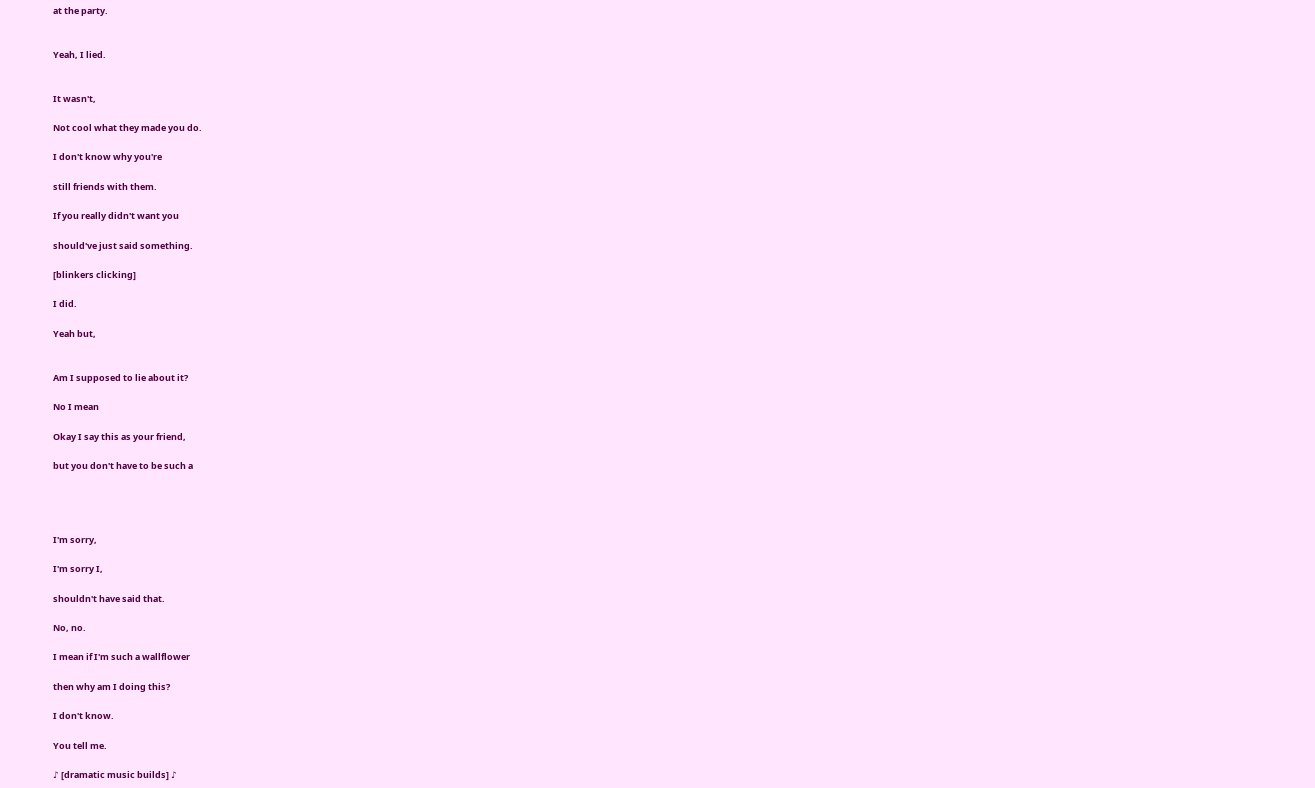at the party.


Yeah, I lied.


It wasn't,

Not cool what they made you do.

I don't know why you're

still friends with them.

If you really didn't want you

should've just said something.

[blinkers clicking]

I did.

Yeah but,


Am I supposed to lie about it?

No I mean

Okay I say this as your friend,

but you don't have to be such a




I'm sorry,

I'm sorry I,

shouldn't have said that.

No, no.

I mean if I'm such a wallflower

then why am I doing this?

I don't know.

You tell me.

♪ [dramatic music builds] ♪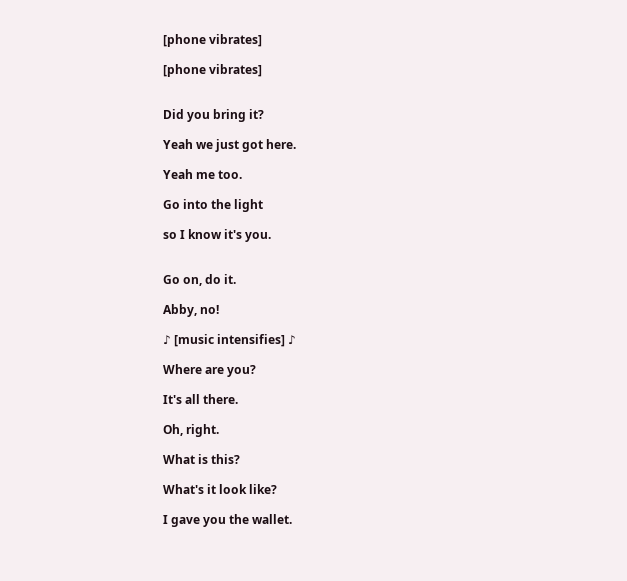[phone vibrates]

[phone vibrates]


Did you bring it?

Yeah we just got here.

Yeah me too.

Go into the light

so I know it's you.


Go on, do it.

Abby, no!

♪ [music intensifies] ♪

Where are you?

It's all there.

Oh, right.

What is this?

What's it look like?

I gave you the wallet.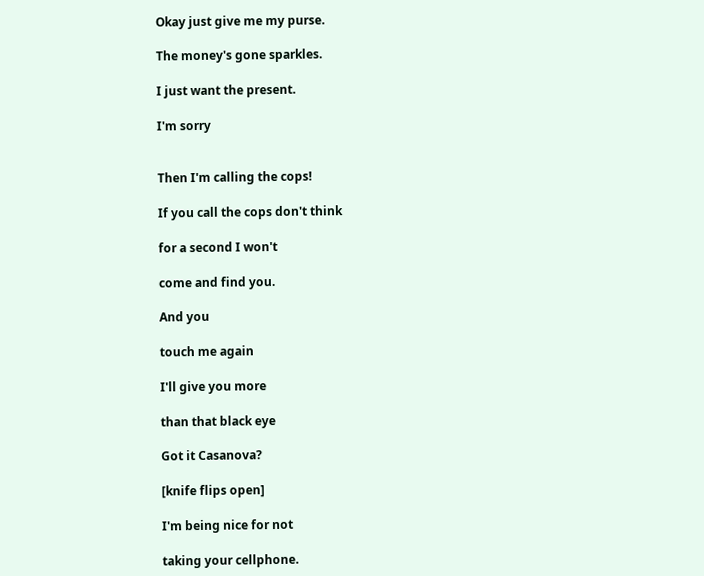Okay just give me my purse.

The money's gone sparkles.

I just want the present.

I'm sorry


Then I'm calling the cops!

If you call the cops don't think

for a second I won't

come and find you.

And you

touch me again

I'll give you more

than that black eye

Got it Casanova?

[knife flips open]

I'm being nice for not

taking your cellphone.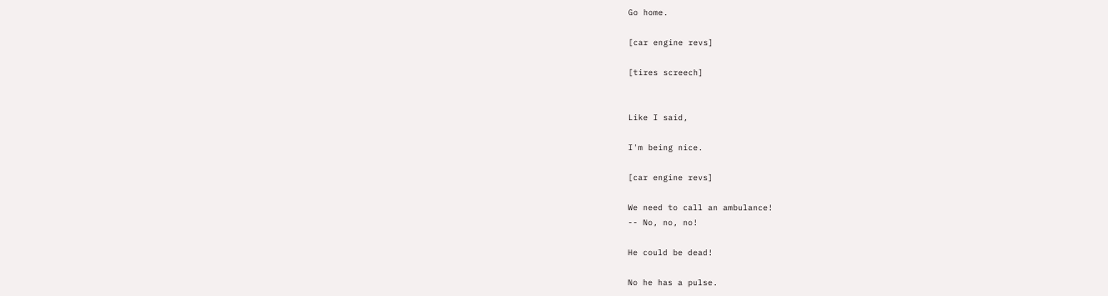Go home.

[car engine revs]

[tires screech]


Like I said,

I'm being nice.

[car engine revs]

We need to call an ambulance!
-- No, no, no!

He could be dead!

No he has a pulse.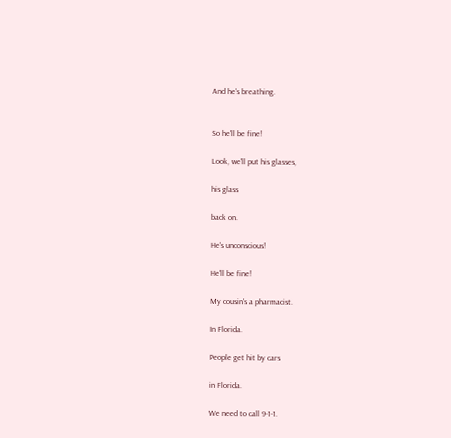And he's breathing.


So he'll be fine!

Look, we'll put his glasses,

his glass

back on.

He's unconscious!

He'll be fine!

My cousin's a pharmacist.

In Florida.

People get hit by cars

in Florida.

We need to call 9-1-1.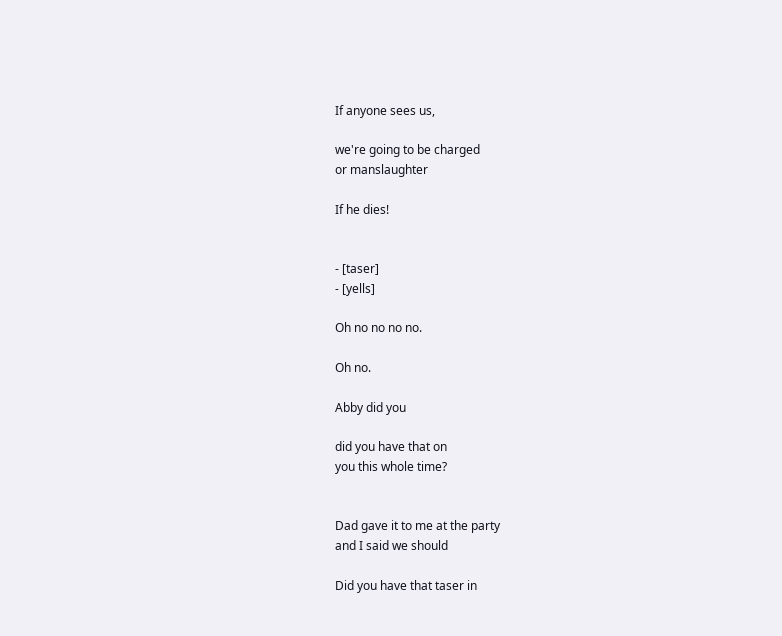If anyone sees us,

we're going to be charged
or manslaughter

If he dies!


- [taser]
- [yells]

Oh no no no no.

Oh no.

Abby did you

did you have that on
you this whole time?


Dad gave it to me at the party
and I said we should

Did you have that taser in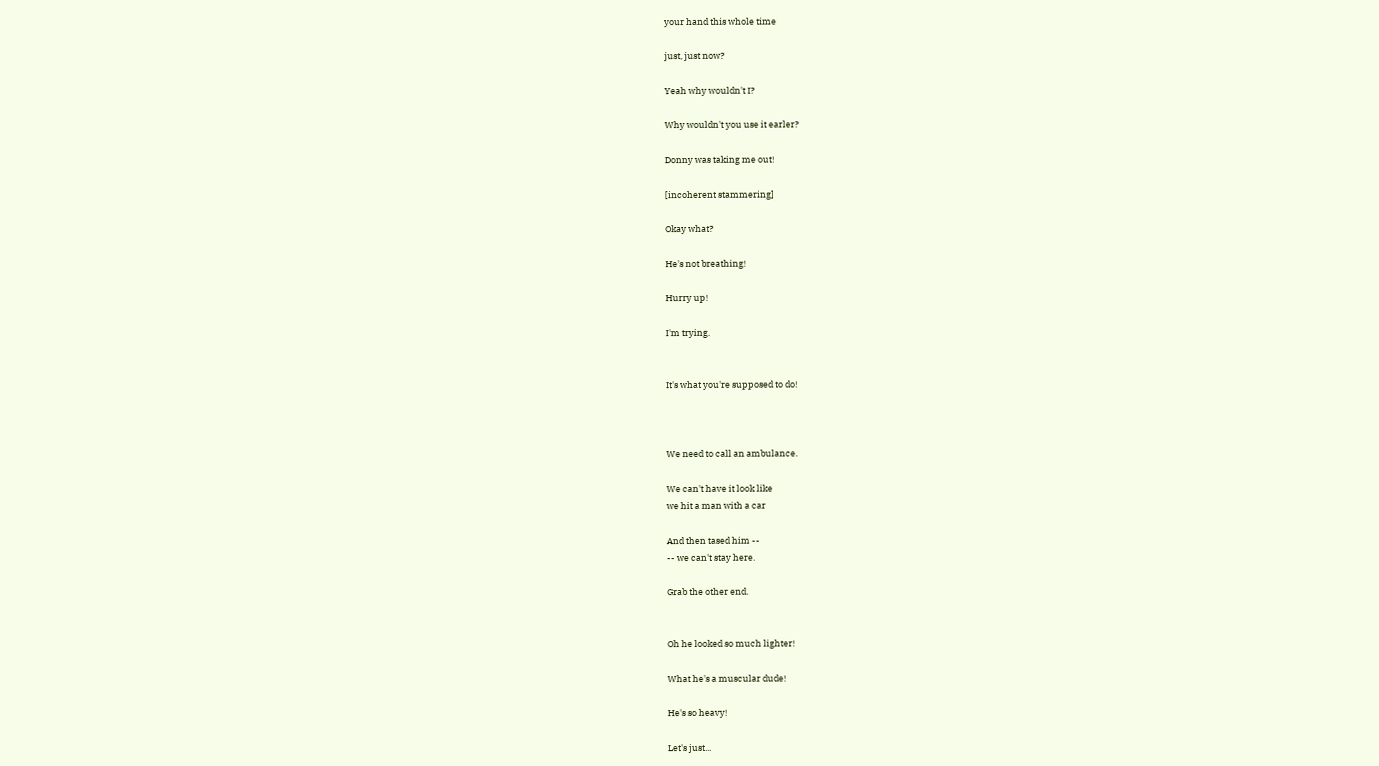your hand this whole time

just, just now?

Yeah why wouldn't I?

Why wouldn't you use it earler?

Donny was taking me out!

[incoherent stammering]

Okay what?

He's not breathing!

Hurry up!

I'm trying.


It's what you're supposed to do!



We need to call an ambulance.

We can't have it look like
we hit a man with a car

And then tased him --
-- we can't stay here.

Grab the other end.


Oh he looked so much lighter!

What he's a muscular dude!

He's so heavy!

Let's just...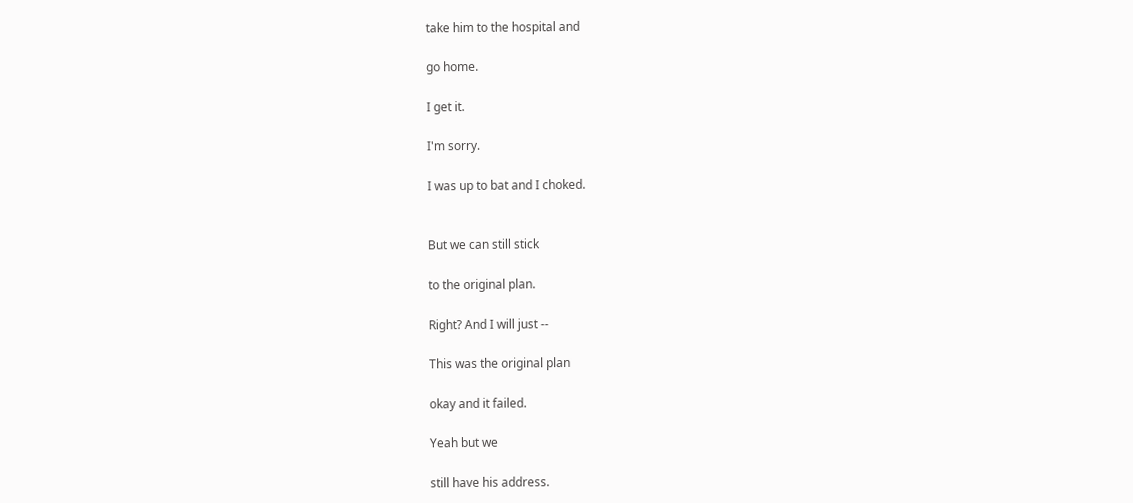take him to the hospital and

go home.

I get it.

I'm sorry.

I was up to bat and I choked.


But we can still stick

to the original plan.

Right? And I will just --

This was the original plan

okay and it failed.

Yeah but we

still have his address.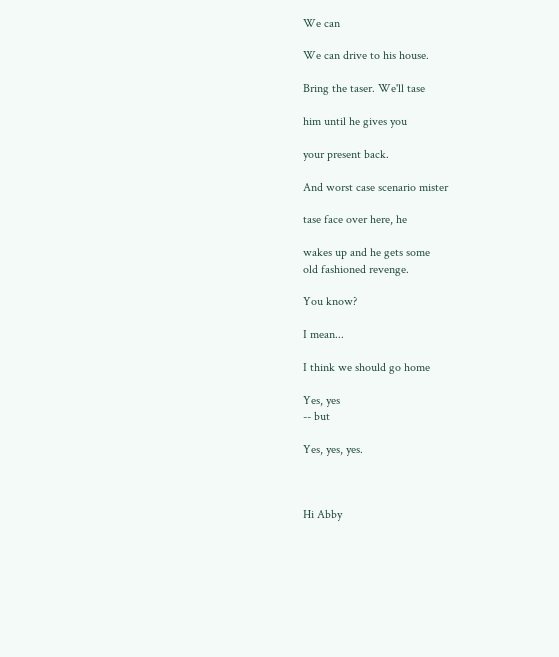We can

We can drive to his house.

Bring the taser. We'll tase

him until he gives you

your present back.

And worst case scenario mister

tase face over here, he

wakes up and he gets some
old fashioned revenge.

You know?

I mean...

I think we should go home

Yes, yes
-- but

Yes, yes, yes.



Hi Abby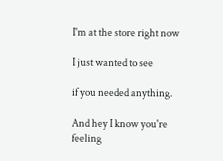I'm at the store right now

I just wanted to see

if you needed anything.

And hey I know you're feeling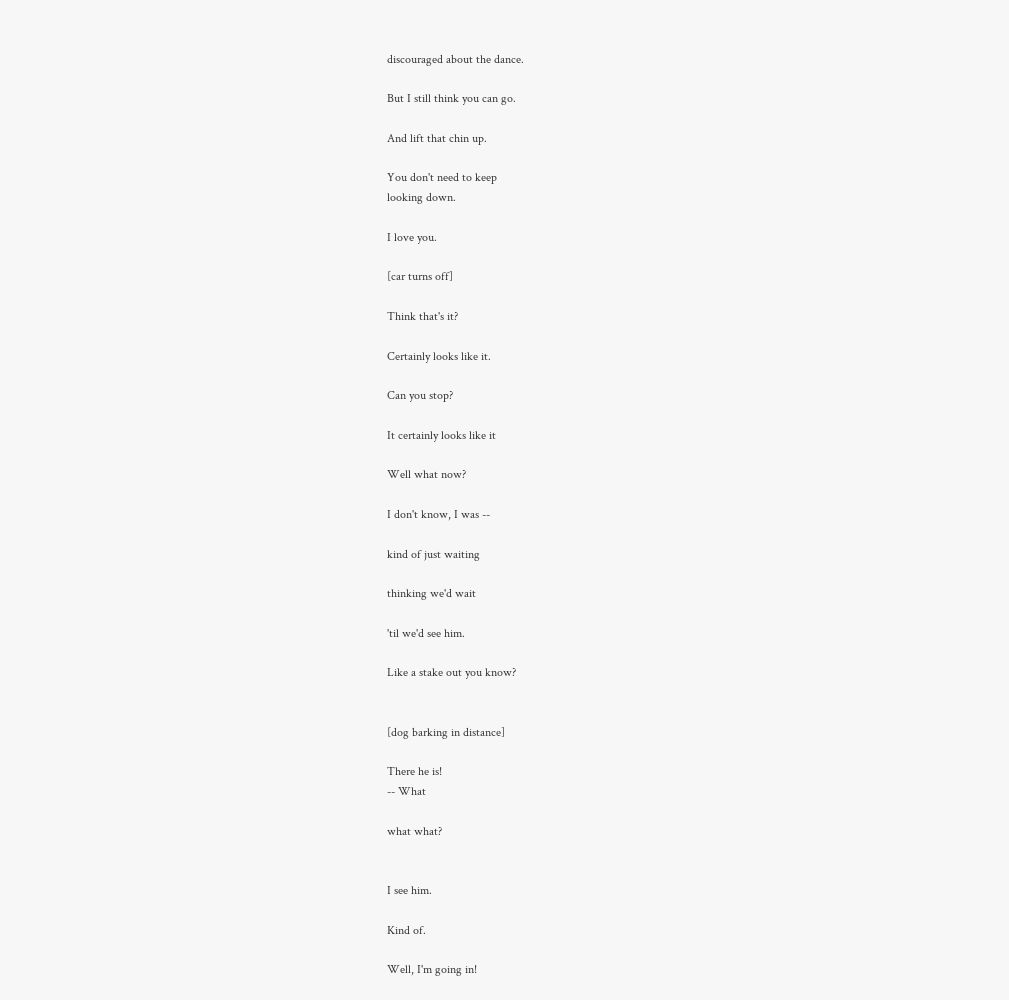discouraged about the dance.

But I still think you can go.

And lift that chin up.

You don't need to keep
looking down.

I love you.

[car turns off]

Think that's it?

Certainly looks like it.

Can you stop?

It certainly looks like it

Well what now?

I don't know, I was --

kind of just waiting

thinking we'd wait

'til we'd see him.

Like a stake out you know?


[dog barking in distance]

There he is!
-- What

what what?


I see him.

Kind of.

Well, I'm going in!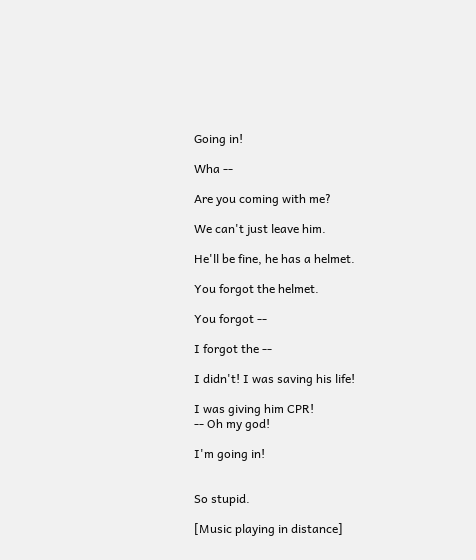Going in!

Wha --

Are you coming with me?

We can't just leave him.

He'll be fine, he has a helmet.

You forgot the helmet.

You forgot --

I forgot the --

I didn't! I was saving his life!

I was giving him CPR!
-- Oh my god!

I'm going in!


So stupid.

[Music playing in distance]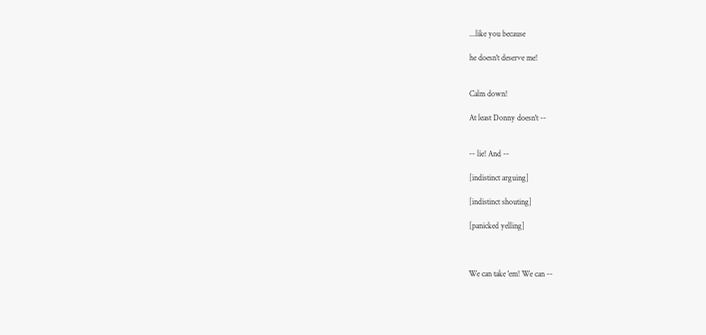...like you because

he doesn't deserve me!


Calm down!

At least Donny doesn't --


-- lie! And --

[indistinct arguing]

[indistinct shouting]

[panicked yelling]



We can take 'em! We can --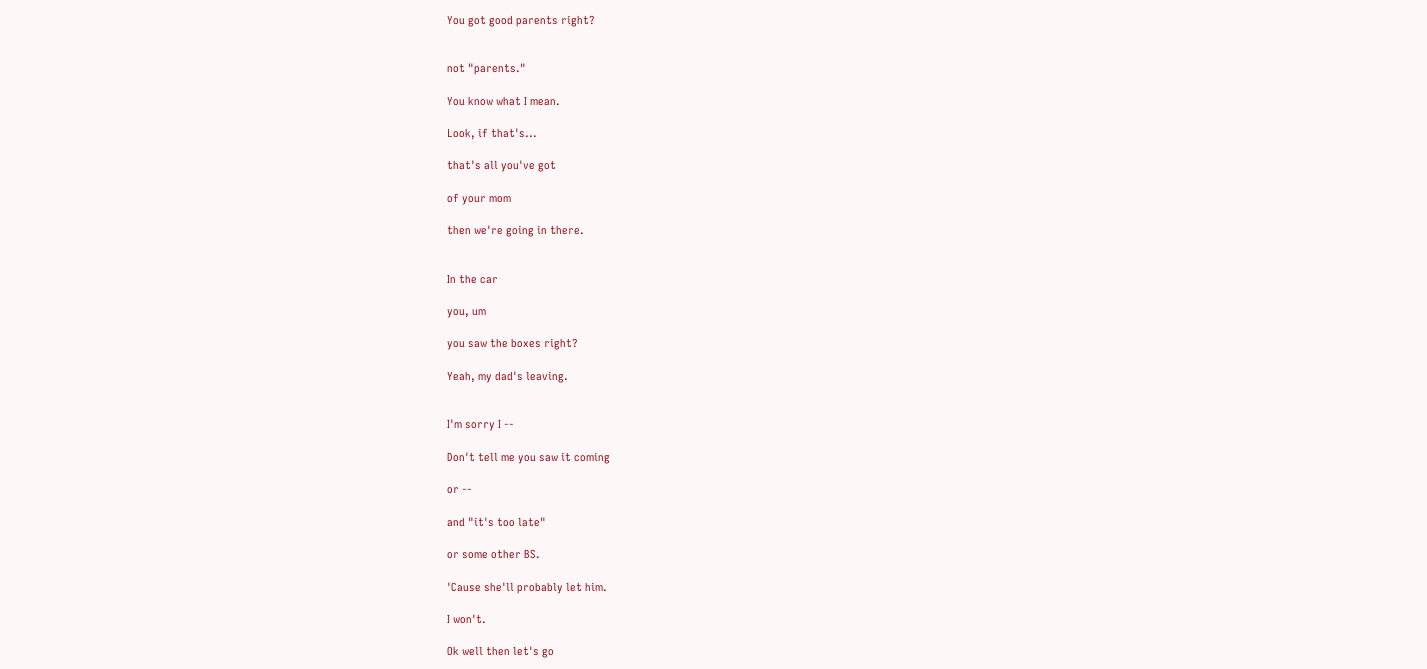You got good parents right?


not "parents."

You know what I mean.

Look, if that's...

that's all you've got

of your mom

then we're going in there.


In the car

you, um

you saw the boxes right?

Yeah, my dad's leaving.


I'm sorry I --

Don't tell me you saw it coming

or --

and "it's too late"

or some other BS.

'Cause she'll probably let him.

I won't.

Ok well then let's go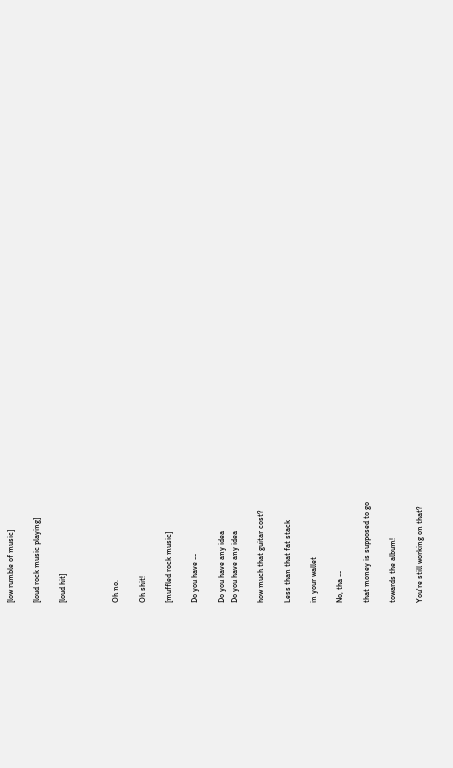[low rumble of music]

[loud rock music playing]

[loud hit]



Oh no.

Oh shit!

[muffled rock music]

Do you have --

Do you have any idea
Do you have any idea

how much that guitar cost?

Less than that fat stack

in your wallet

No, tha --

that money is supposed to go

towards the album!

You're still working on that?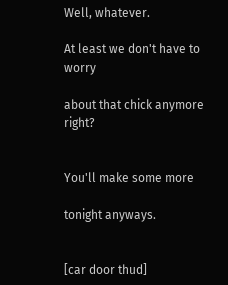Well, whatever.

At least we don't have to worry

about that chick anymore right?


You'll make some more

tonight anyways.


[car door thud]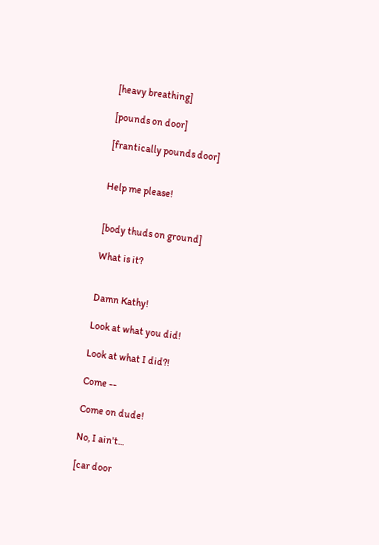[heavy breathing]

[pounds on door]

[frantically pounds door]


Help me please!


[body thuds on ground]

What is it?


Damn Kathy!

Look at what you did!

Look at what I did?!

Come --

Come on dude!

No, I ain't...

[car door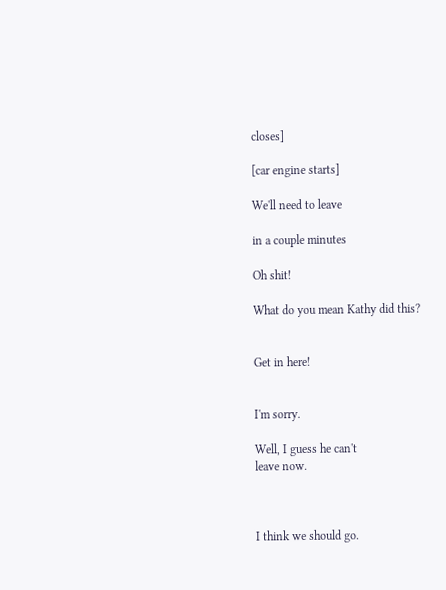closes]

[car engine starts]

We'll need to leave

in a couple minutes

Oh shit!

What do you mean Kathy did this?


Get in here!


I'm sorry.

Well, I guess he can't
leave now.



I think we should go.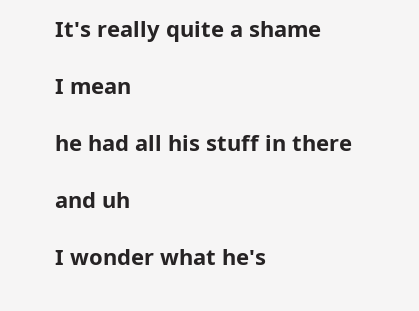It's really quite a shame

I mean

he had all his stuff in there

and uh

I wonder what he's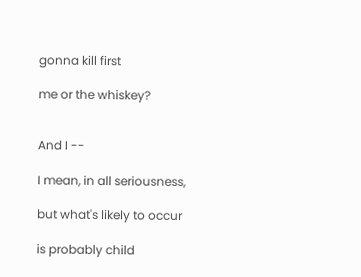gonna kill first

me or the whiskey?


And I --

I mean, in all seriousness,

but what's likely to occur

is probably child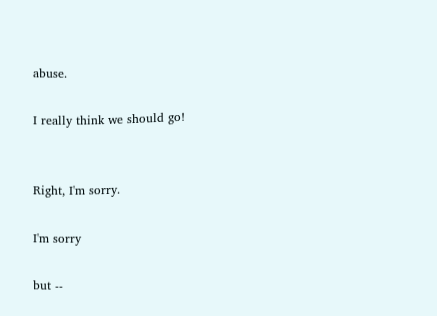abuse.

I really think we should go!


Right, I'm sorry.

I'm sorry

but --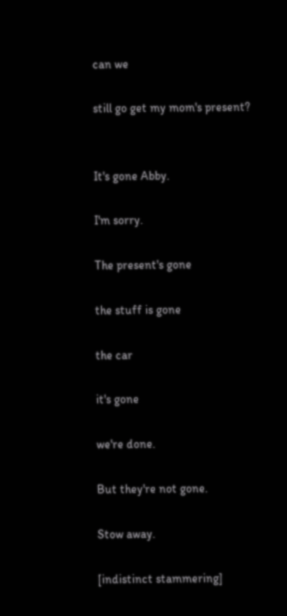can we

still go get my mom's present?


It's gone Abby.

I'm sorry.

The present's gone

the stuff is gone

the car

it's gone

we're done.

But they're not gone.

Stow away.

[indistinct stammering]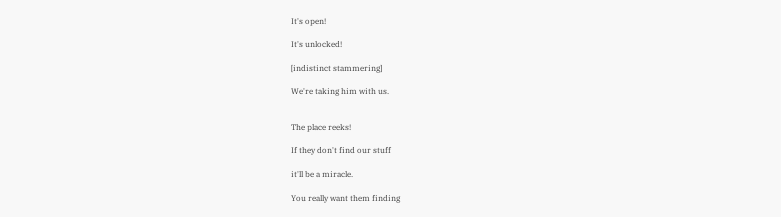It's open!

It's unlocked!

[indistinct stammering]

We're taking him with us.


The place reeks!

If they don't find our stuff

it'll be a miracle.

You really want them finding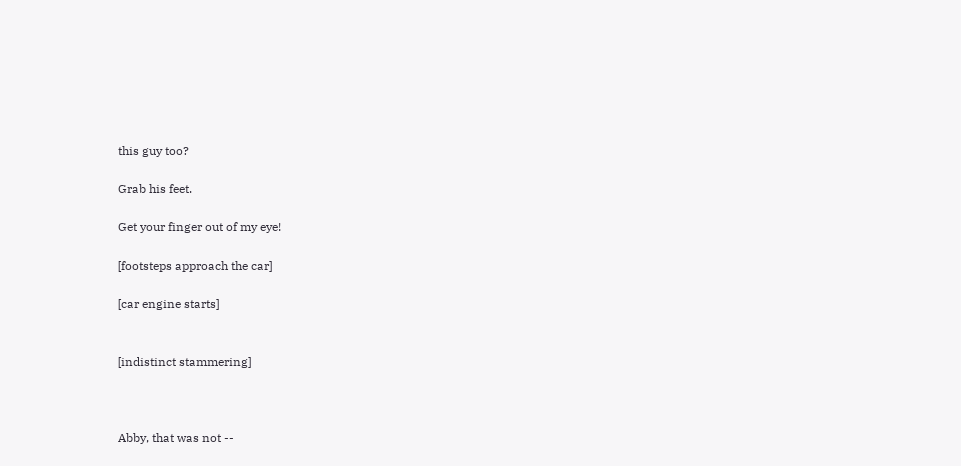this guy too?

Grab his feet.

Get your finger out of my eye!

[footsteps approach the car]

[car engine starts]


[indistinct stammering]



Abby, that was not --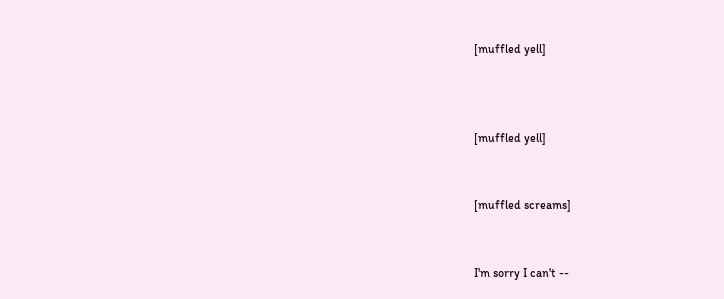[muffled yell]



[muffled yell]


[muffled screams]


I'm sorry I can't --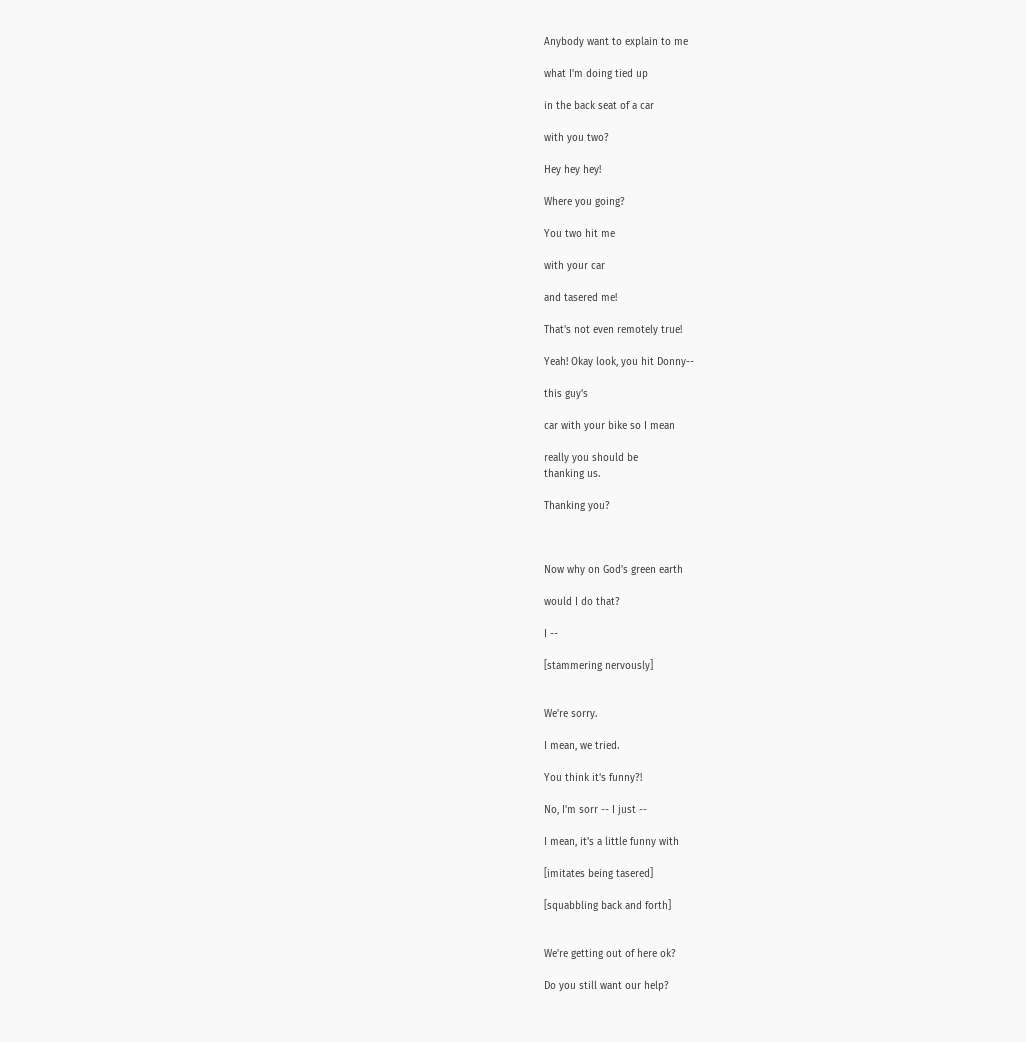Anybody want to explain to me

what I'm doing tied up

in the back seat of a car

with you two?

Hey hey hey!

Where you going?

You two hit me

with your car

and tasered me!

That's not even remotely true!

Yeah! Okay look, you hit Donny--

this guy's

car with your bike so I mean

really you should be
thanking us.

Thanking you?



Now why on God's green earth

would I do that?

I --

[stammering nervously]


We're sorry.

I mean, we tried.

You think it's funny?!

No, I'm sorr -- I just --

I mean, it's a little funny with

[imitates being tasered]

[squabbling back and forth]


We're getting out of here ok?

Do you still want our help?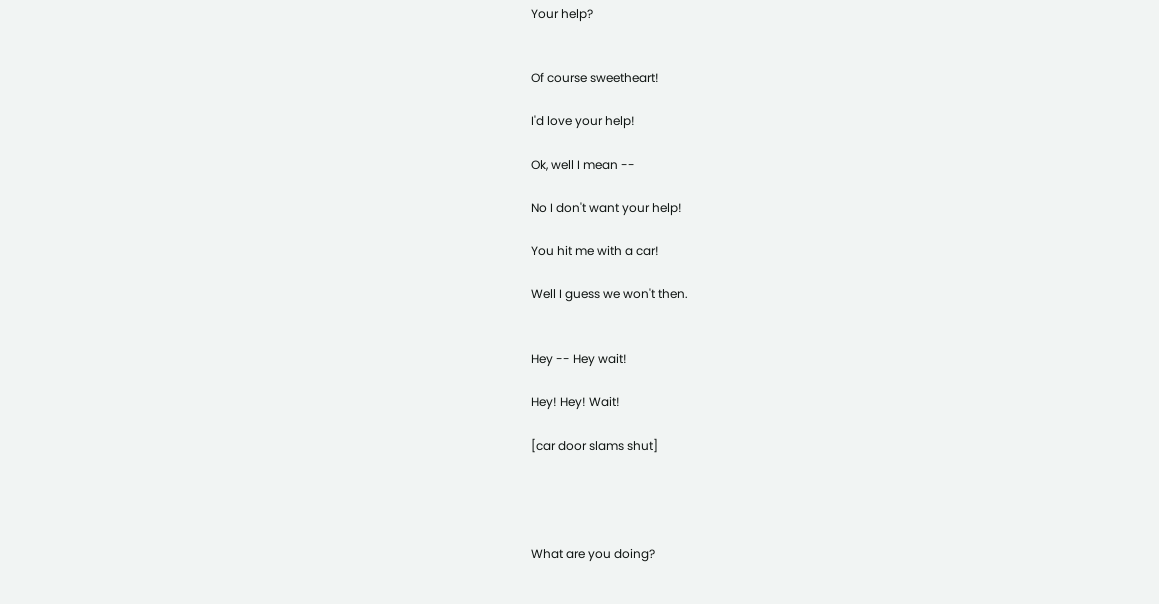Your help?


Of course sweetheart!

I'd love your help!

Ok, well I mean --

No I don't want your help!

You hit me with a car!

Well I guess we won't then.


Hey -- Hey wait!

Hey! Hey! Wait!

[car door slams shut]




What are you doing?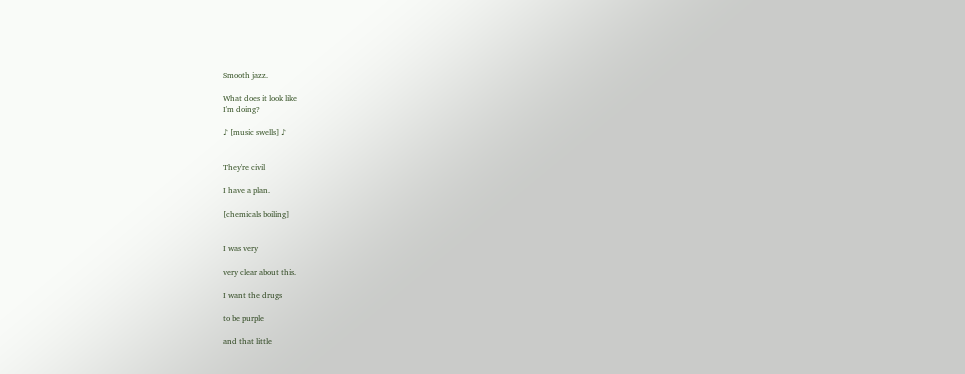Smooth jazz.

What does it look like
I'm doing?

♪ [music swells] ♪


They're civil

I have a plan.

[chemicals boiling]


I was very

very clear about this.

I want the drugs

to be purple

and that little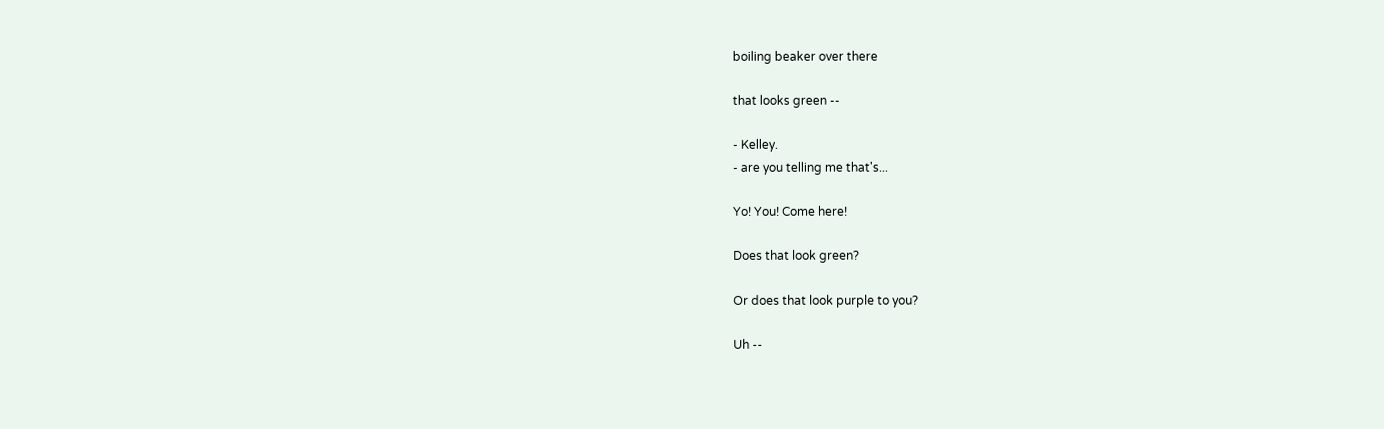boiling beaker over there

that looks green --

- Kelley.
- are you telling me that's...

Yo! You! Come here!

Does that look green?

Or does that look purple to you?

Uh --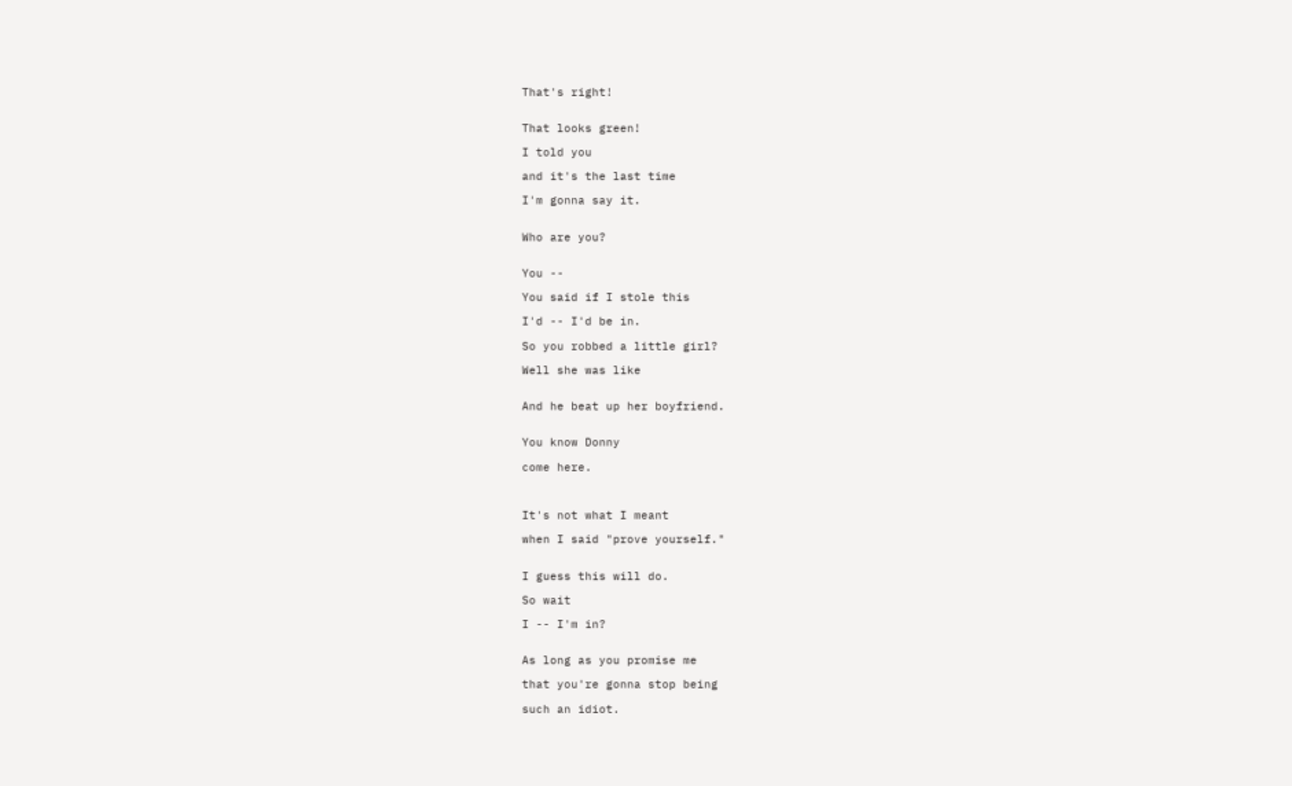That's right!


That looks green!

I told you

and it's the last time

I'm gonna say it.


Who are you?


You --

You said if I stole this

I'd -- I'd be in.

So you robbed a little girl?

Well she was like


And he beat up her boyfriend.


You know Donny

come here.



It's not what I meant

when I said "prove yourself."


I guess this will do.

So wait

I -- I'm in?


As long as you promise me

that you're gonna stop being

such an idiot.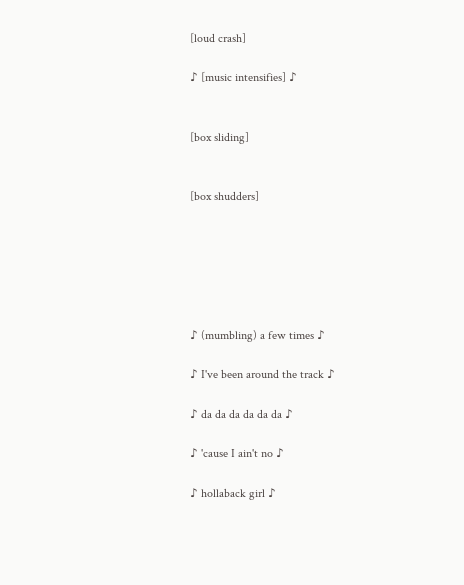[loud crash]

♪ [music intensifies] ♪


[box sliding]


[box shudders]






♪ (mumbling) a few times ♪

♪ I've been around the track ♪

♪ da da da da da da ♪

♪ 'cause I ain't no ♪

♪ hollaback girl ♪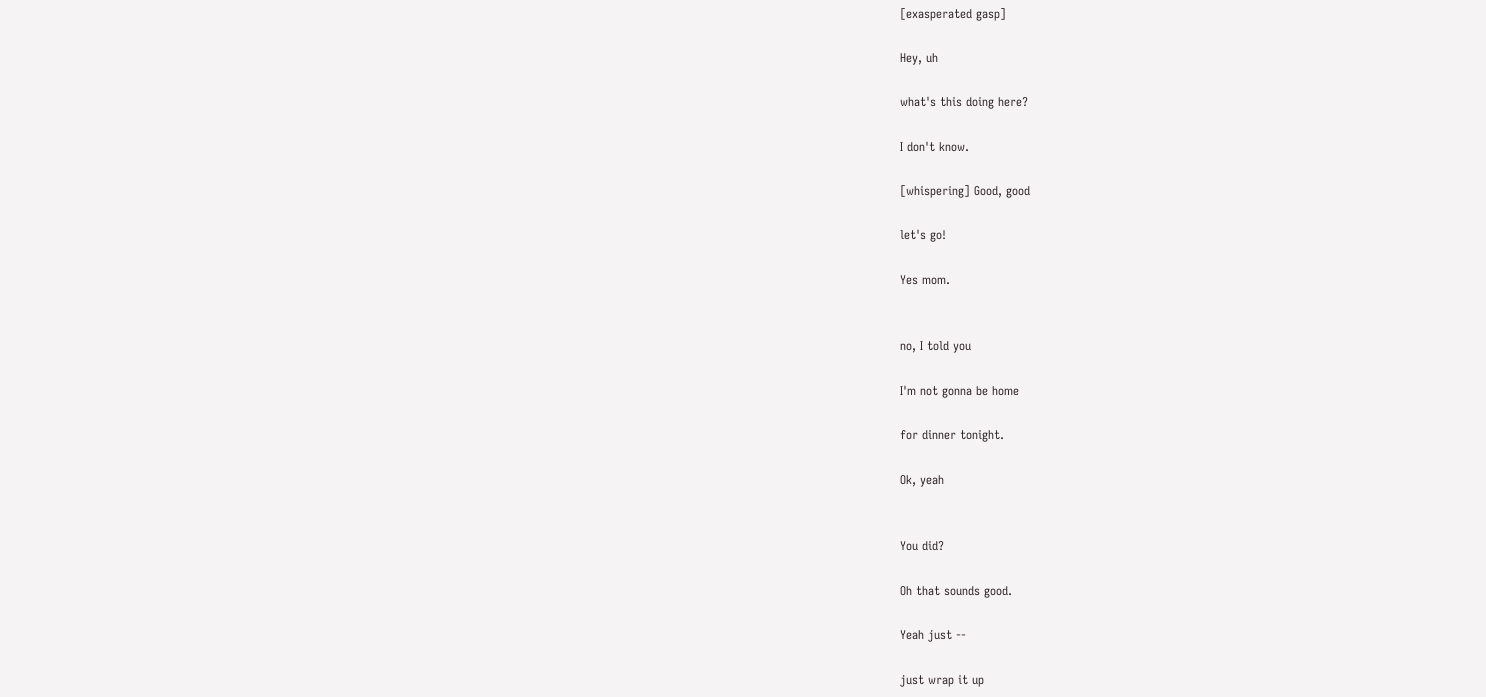[exasperated gasp]

Hey, uh

what's this doing here?

I don't know.

[whispering] Good, good

let's go!

Yes mom.


no, I told you

I'm not gonna be home

for dinner tonight.

Ok, yeah


You did?

Oh that sounds good.

Yeah just --

just wrap it up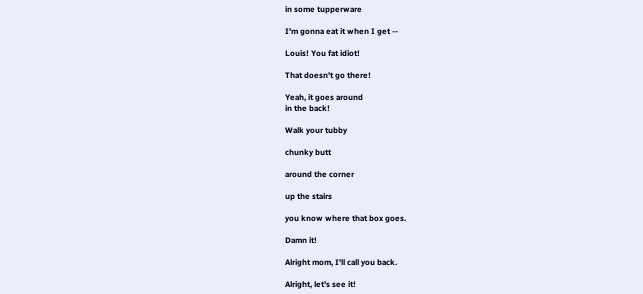in some tupperware

I'm gonna eat it when I get --

Louis! You fat idiot!

That doesn't go there!

Yeah, it goes around
in the back!

Walk your tubby

chunky butt

around the corner

up the stairs

you know where that box goes.

Damn it!

Alright mom, I'll call you back.

Alright, let's see it!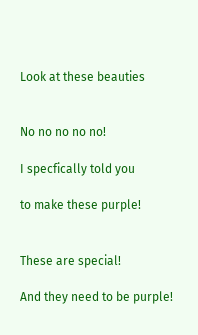Look at these beauties


No no no no no!

I specfically told you

to make these purple!


These are special!

And they need to be purple!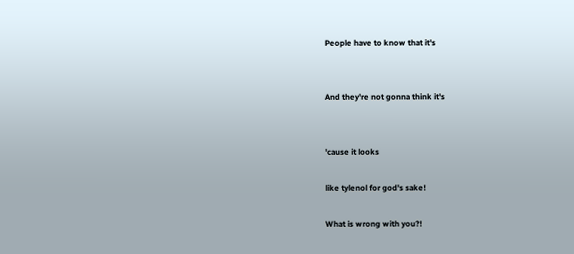People have to know that it's


And they're not gonna think it's


'cause it looks

like tylenol for god's sake!

What is wrong with you?!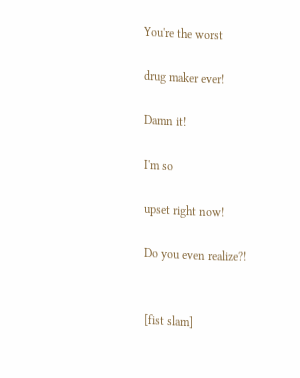You're the worst

drug maker ever!

Damn it!

I'm so

upset right now!

Do you even realize?!


[fist slam]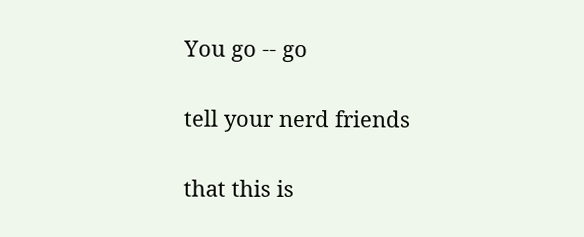You go -- go

tell your nerd friends

that this is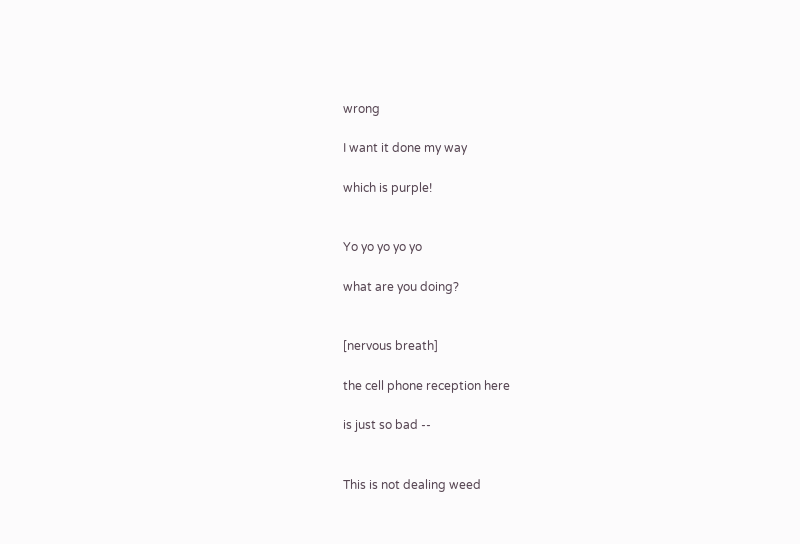wrong

I want it done my way

which is purple!


Yo yo yo yo yo

what are you doing?


[nervous breath]

the cell phone reception here

is just so bad --


This is not dealing weed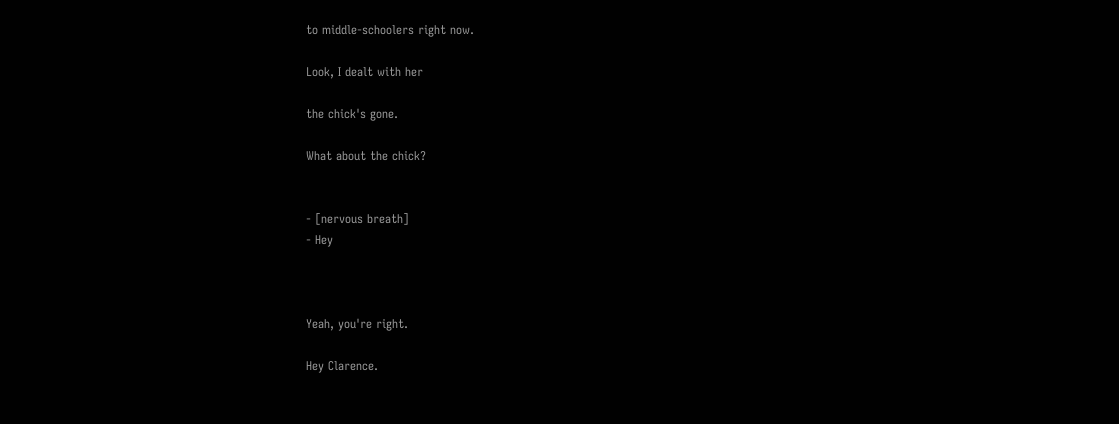to middle-schoolers right now.

Look, I dealt with her

the chick's gone.

What about the chick?


- [nervous breath]
- Hey



Yeah, you're right.

Hey Clarence.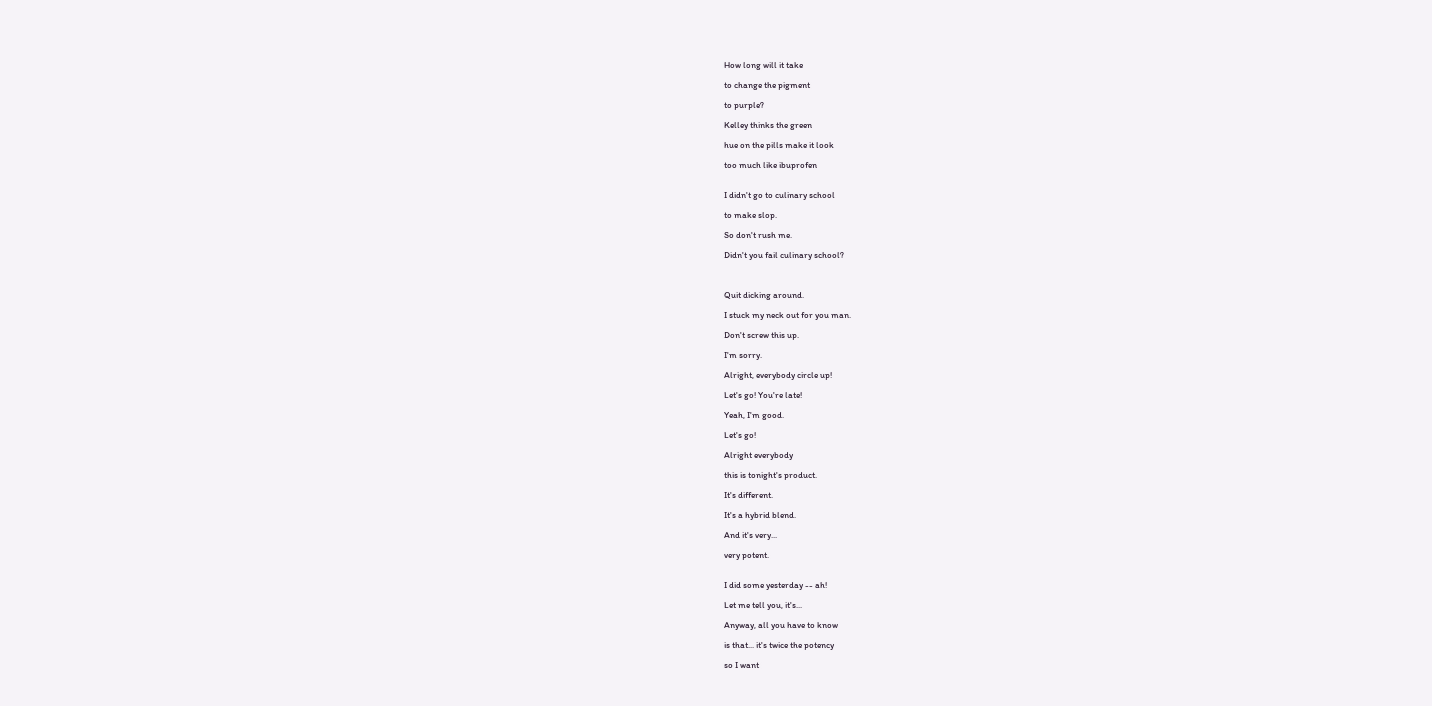How long will it take

to change the pigment

to purple?

Kelley thinks the green

hue on the pills make it look

too much like ibuprofen


I didn't go to culinary school

to make slop.

So don't rush me.

Didn't you fail culinary school?



Quit dicking around.

I stuck my neck out for you man.

Don't screw this up.

I'm sorry.

Alright, everybody circle up!

Let's go! You're late!

Yeah, I'm good.

Let's go!

Alright everybody

this is tonight's product.

It's different.

It's a hybrid blend.

And it's very...

very potent.


I did some yesterday -- ah!

Let me tell you, it's...

Anyway, all you have to know

is that... it's twice the potency

so I want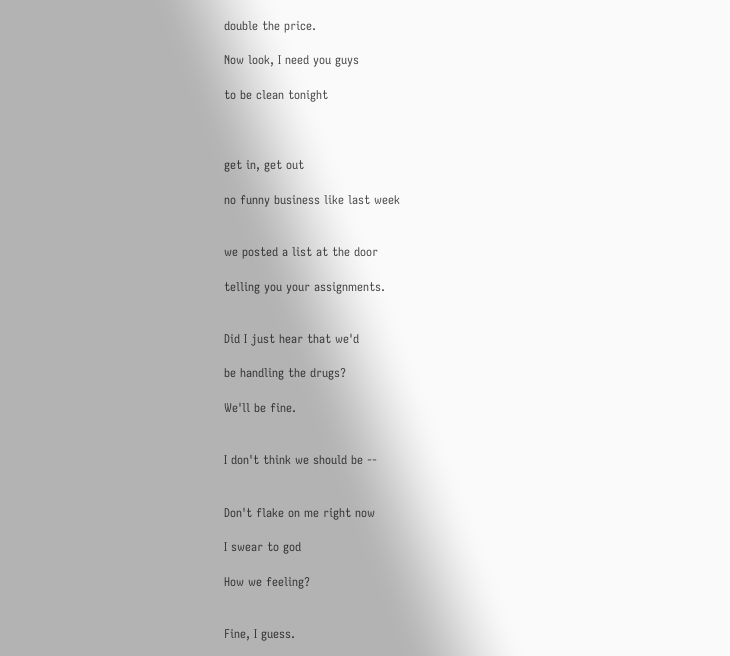double the price.

Now look, I need you guys

to be clean tonight



get in, get out

no funny business like last week


we posted a list at the door

telling you your assignments.


Did I just hear that we'd

be handling the drugs?

We'll be fine.


I don't think we should be --


Don't flake on me right now

I swear to god

How we feeling?


Fine, I guess.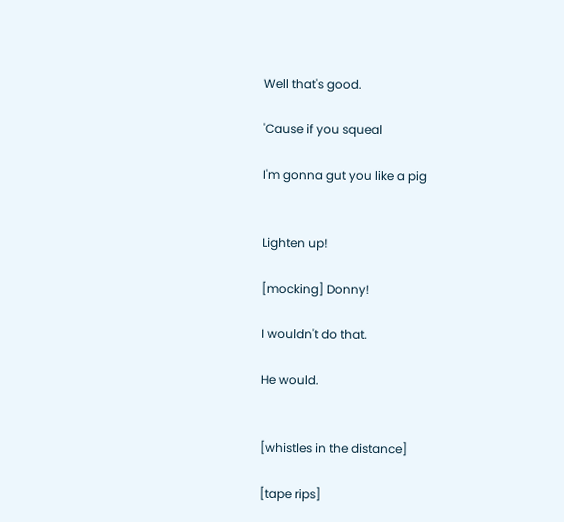Well that's good.

'Cause if you squeal

I'm gonna gut you like a pig


Lighten up!

[mocking] Donny!

I wouldn't do that.

He would.


[whistles in the distance]

[tape rips]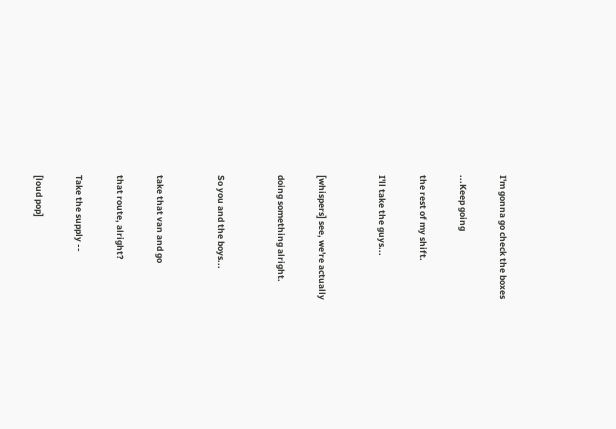I'm gonna go check the boxes

...Keep going

the rest of my shift.

I'll take the guys...


[whispers] see, we're actually

doing something alright.


So you and the boys...


take that van and go

that route, alright?

Take the supply --

[loud pop]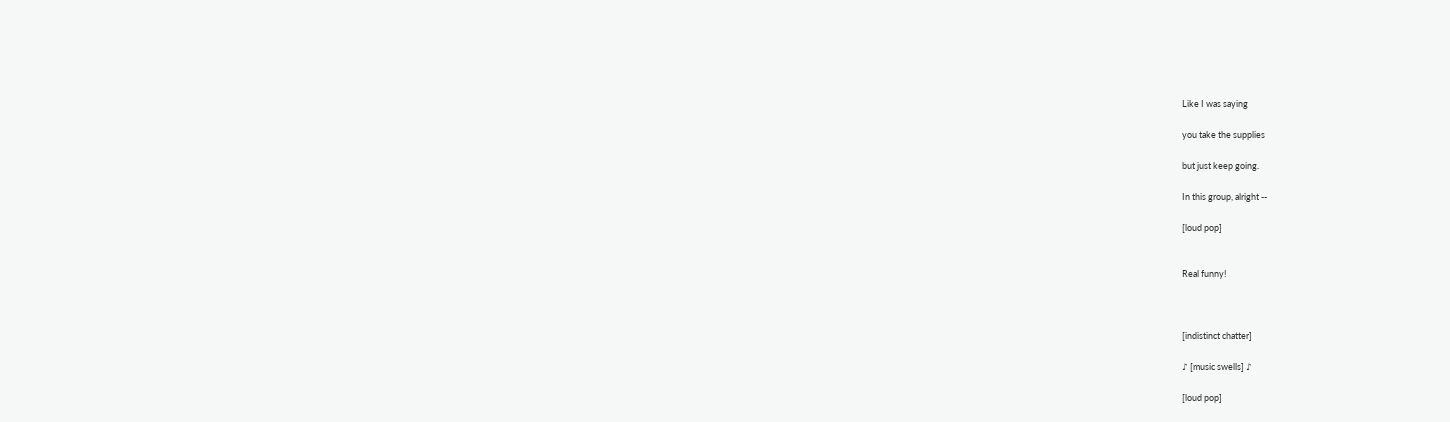Like I was saying

you take the supplies

but just keep going.

In this group, alright --

[loud pop]


Real funny!



[indistinct chatter]

♪ [music swells] ♪

[loud pop]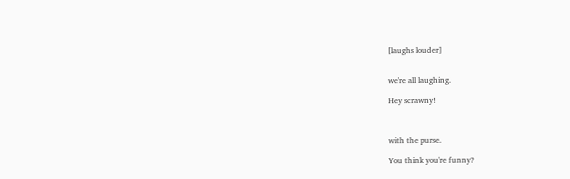[laughs louder]


we're all laughing.

Hey scrawny!



with the purse.

You think you're funny?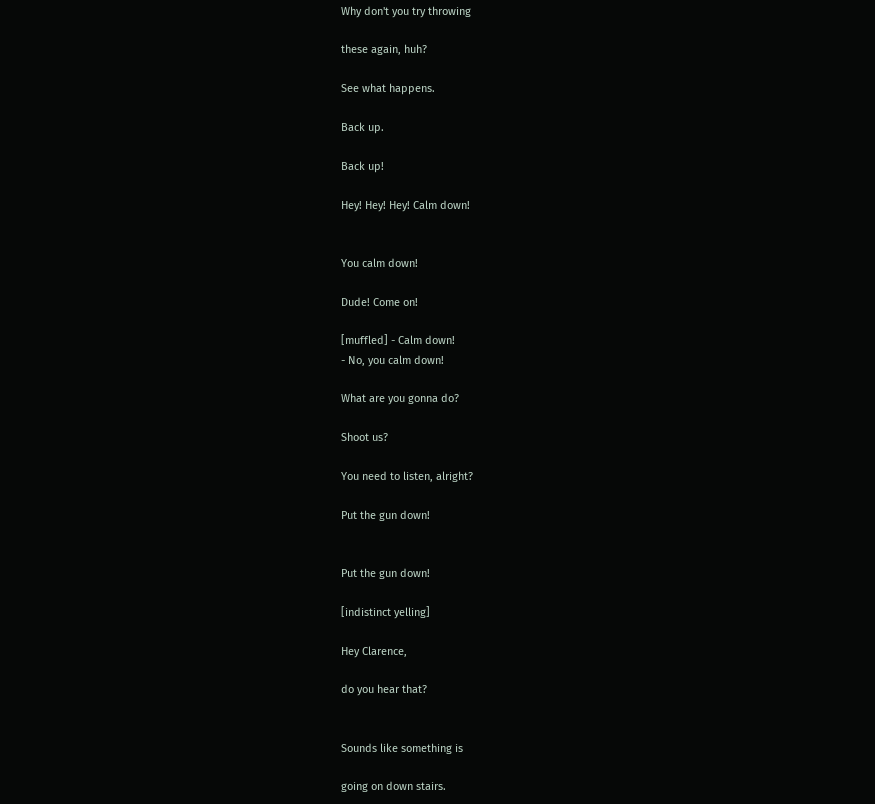Why don't you try throwing

these again, huh?

See what happens.

Back up.

Back up!

Hey! Hey! Hey! Calm down!


You calm down!

Dude! Come on!

[muffled] - Calm down!
- No, you calm down!

What are you gonna do?

Shoot us?

You need to listen, alright?

Put the gun down!


Put the gun down!

[indistinct yelling]

Hey Clarence,

do you hear that?


Sounds like something is

going on down stairs.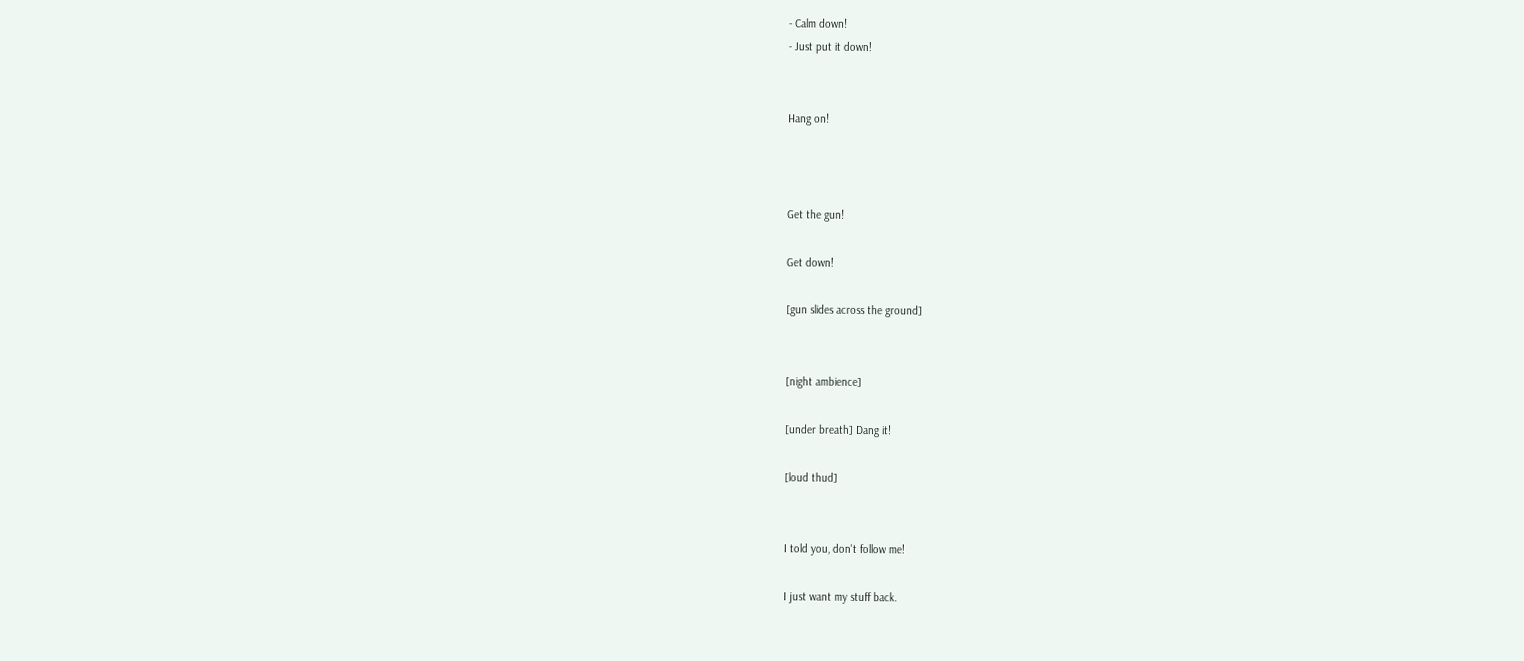- Calm down!
- Just put it down!


Hang on!



Get the gun!

Get down!

[gun slides across the ground]


[night ambience]

[under breath] Dang it!

[loud thud]


I told you, don't follow me!

I just want my stuff back.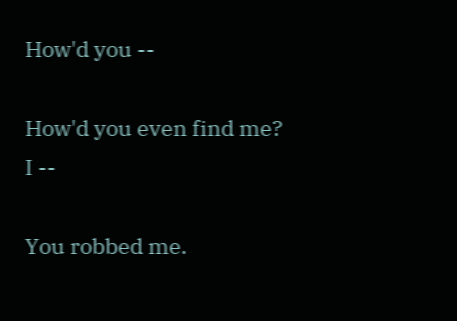How'd you --

How'd you even find me? I --

You robbed me.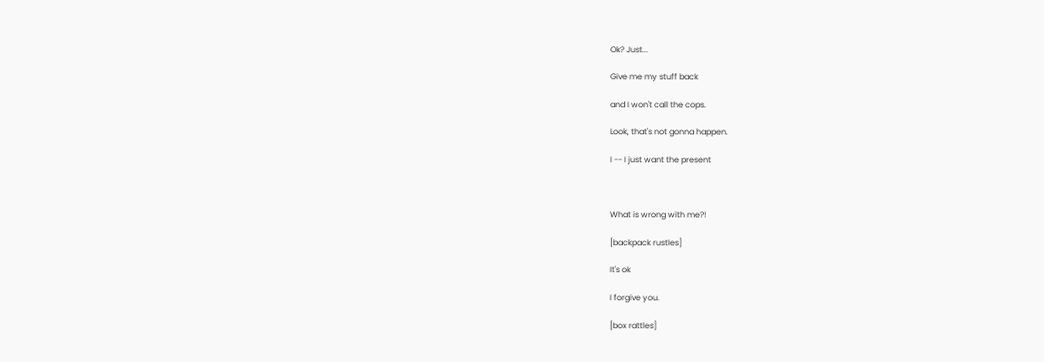Ok? Just...

Give me my stuff back

and I won't call the cops.

Look, that's not gonna happen.

I -- I just want the present



What is wrong with me?!

[backpack rustles]

It's ok

I forgive you.

[box rattles]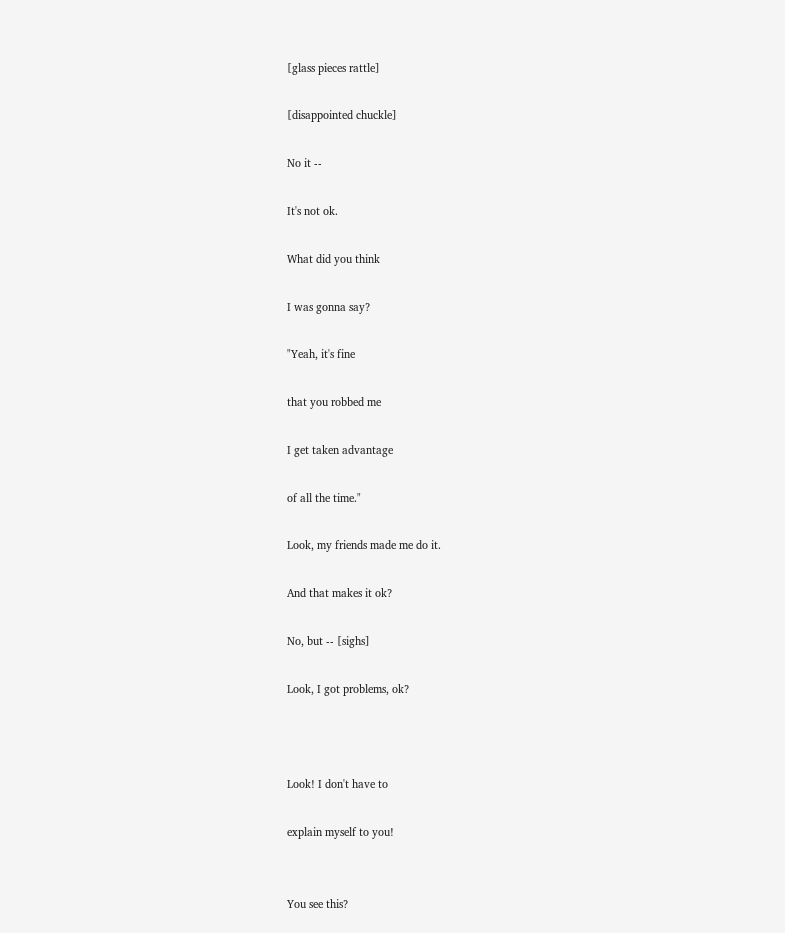[glass pieces rattle]

[disappointed chuckle]

No it --

It's not ok.

What did you think

I was gonna say?

"Yeah, it's fine

that you robbed me

I get taken advantage

of all the time."

Look, my friends made me do it.

And that makes it ok?

No, but -- [sighs]

Look, I got problems, ok?



Look! I don't have to

explain myself to you!


You see this?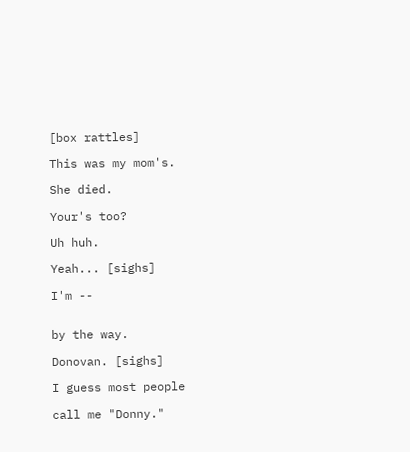[box rattles]

This was my mom's.

She died.

Your's too?

Uh huh.

Yeah... [sighs]

I'm --


by the way.

Donovan. [sighs]

I guess most people

call me "Donny."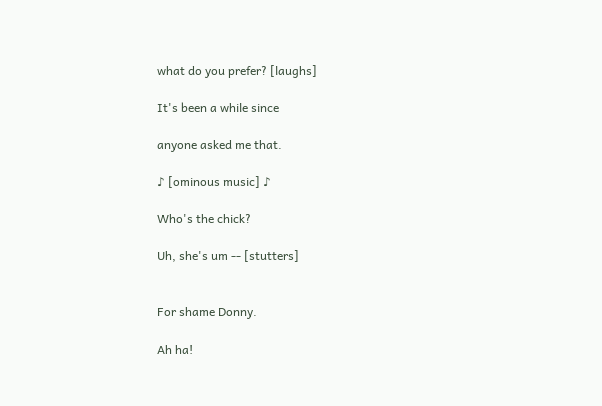what do you prefer? [laughs]

It's been a while since

anyone asked me that.

♪ [ominous music] ♪

Who's the chick?

Uh, she's um -- [stutters]


For shame Donny.

Ah ha!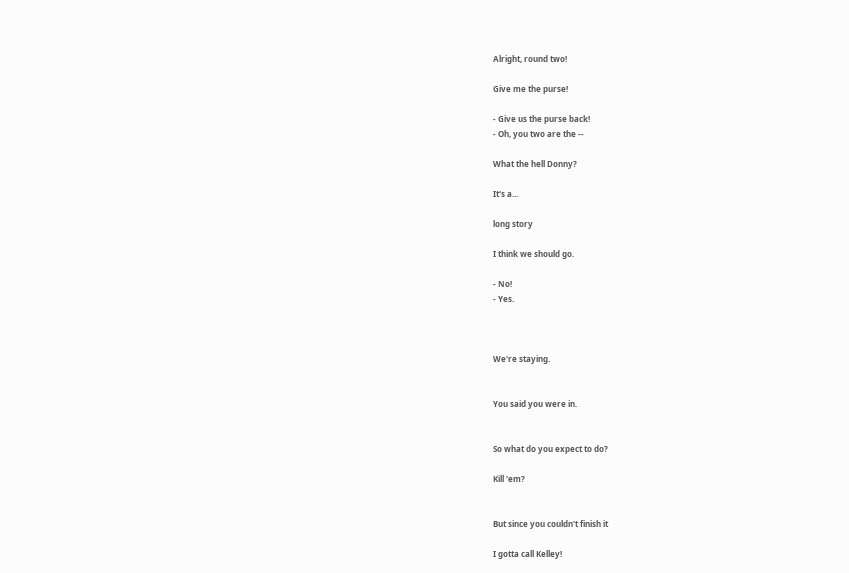Alright, round two!

Give me the purse!

- Give us the purse back!
- Oh, you two are the --

What the hell Donny?

It's a...

long story

I think we should go.

- No!
- Yes.



We're staying.


You said you were in.


So what do you expect to do?

Kill 'em?


But since you couldn't finish it

I gotta call Kelley!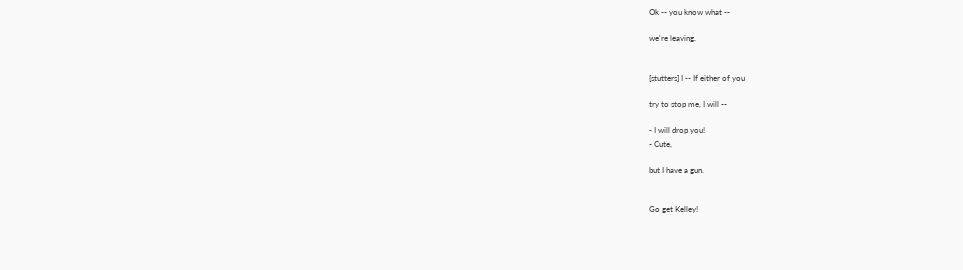Ok -- you know what --

we're leaving.


[stutters] I -- If either of you

try to stop me, I will --

- I will drop you!
- Cute,

but I have a gun.


Go get Kelley!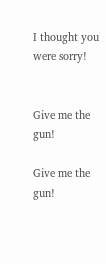I thought you were sorry!


Give me the gun!

Give me the gun!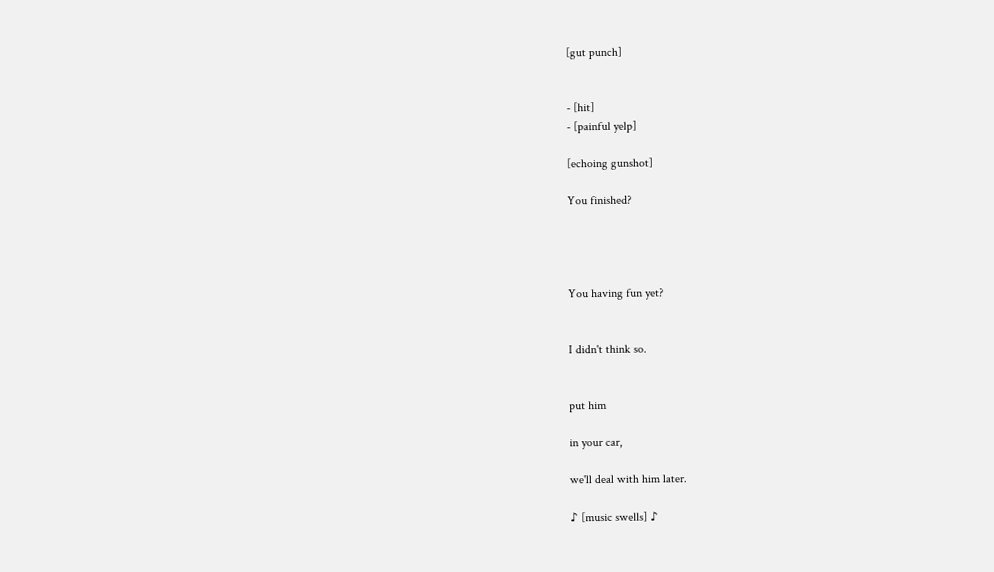[gut punch]


- [hit]
- [painful yelp]

[echoing gunshot]

You finished?




You having fun yet?


I didn't think so.


put him

in your car,

we'll deal with him later.

♪ [music swells] ♪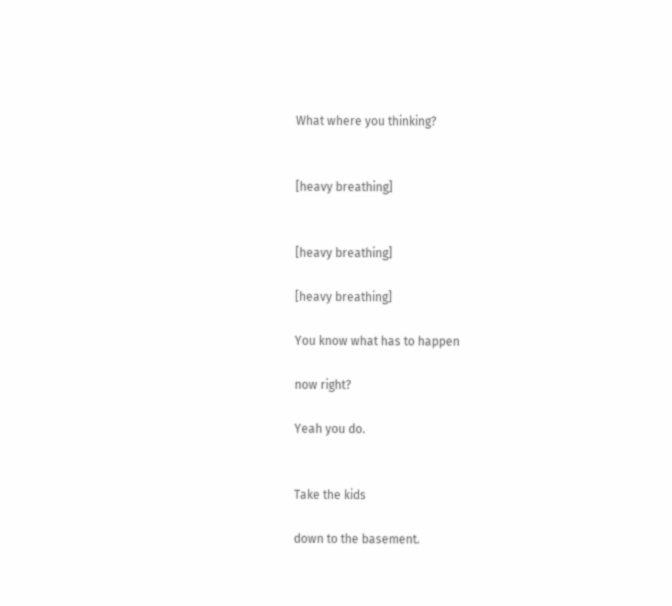What where you thinking?


[heavy breathing]


[heavy breathing]

[heavy breathing]

You know what has to happen

now right?

Yeah you do.


Take the kids

down to the basement.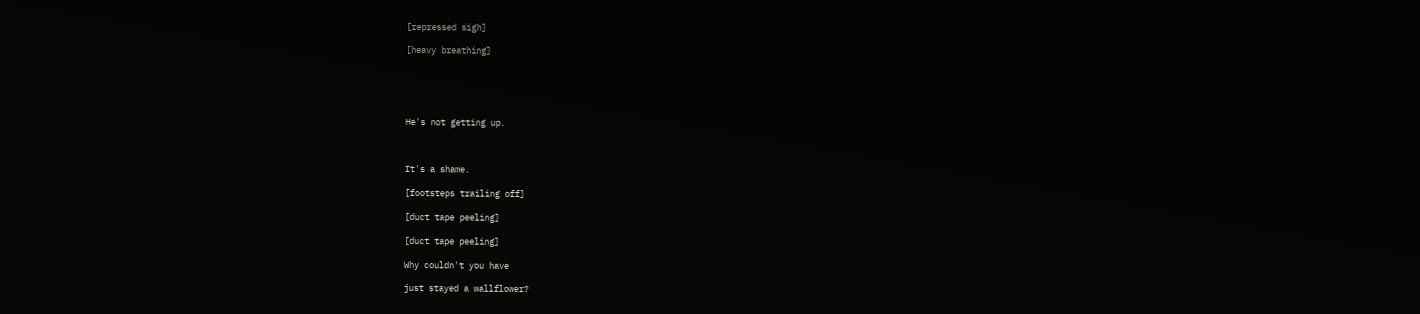[repressed sigh]

[heavy breathing]





He's not getting up.



It's a shame.

[footsteps trailing off]

[duct tape peeling]

[duct tape peeling]

Why couldn't you have

just stayed a wallflower?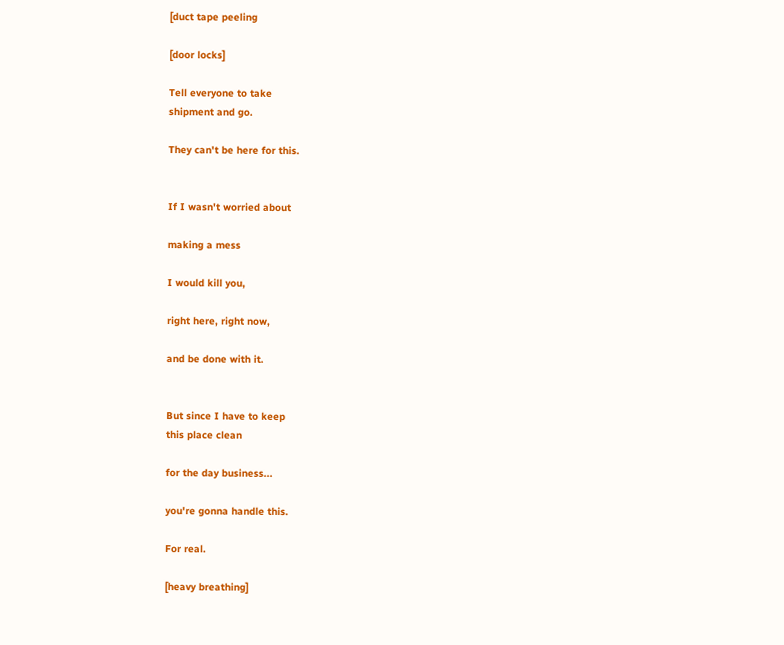[duct tape peeling

[door locks]

Tell everyone to take
shipment and go.

They can't be here for this.


If I wasn't worried about

making a mess

I would kill you,

right here, right now,

and be done with it.


But since I have to keep
this place clean

for the day business...

you're gonna handle this.

For real.

[heavy breathing]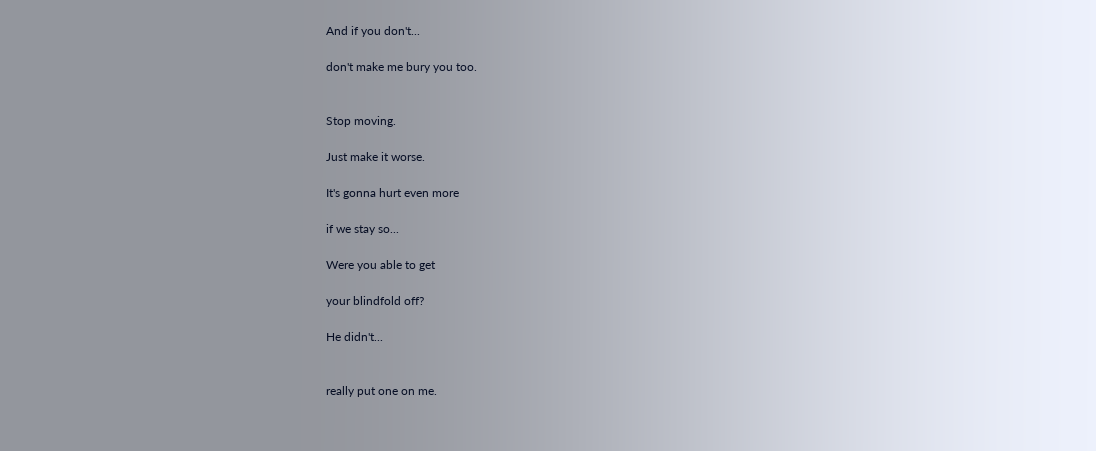And if you don't...

don't make me bury you too.


Stop moving.

Just make it worse.

It's gonna hurt even more

if we stay so...

Were you able to get

your blindfold off?

He didn't...


really put one on me.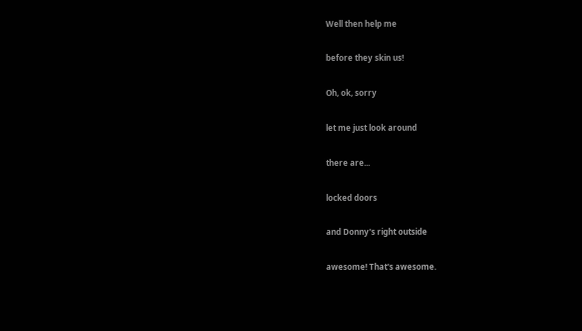Well then help me

before they skin us!

Oh, ok, sorry

let me just look around

there are...

locked doors

and Donny's right outside

awesome! That's awesome.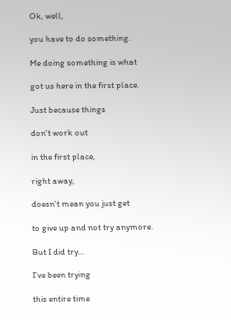Ok, well,

you have to do something.

Me doing something is what

got us here in the first place.

Just because things

don't work out

in the first place,

right away,

doesn't mean you just get

to give up and not try anymore.

But I did try...

I've been trying

this entire time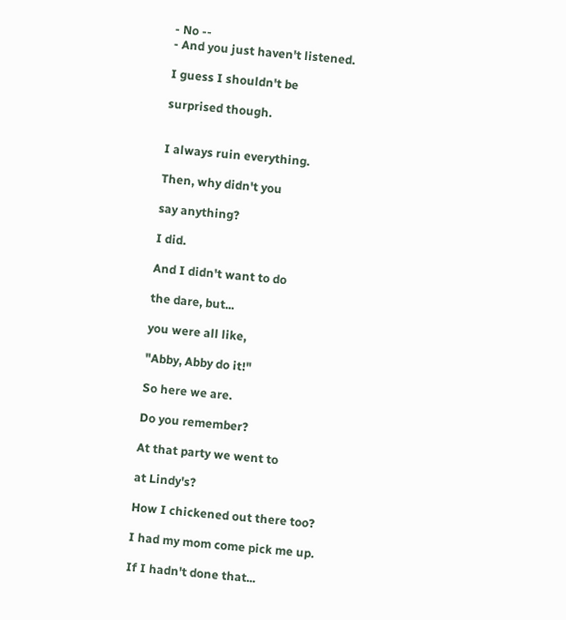- No --
- And you just haven't listened.

I guess I shouldn't be

surprised though.


I always ruin everything.

Then, why didn't you

say anything?

I did.

And I didn't want to do

the dare, but...

you were all like,

"Abby, Abby do it!"

So here we are.

Do you remember?

At that party we went to

at Lindy's?

How I chickened out there too?

I had my mom come pick me up.

If I hadn't done that...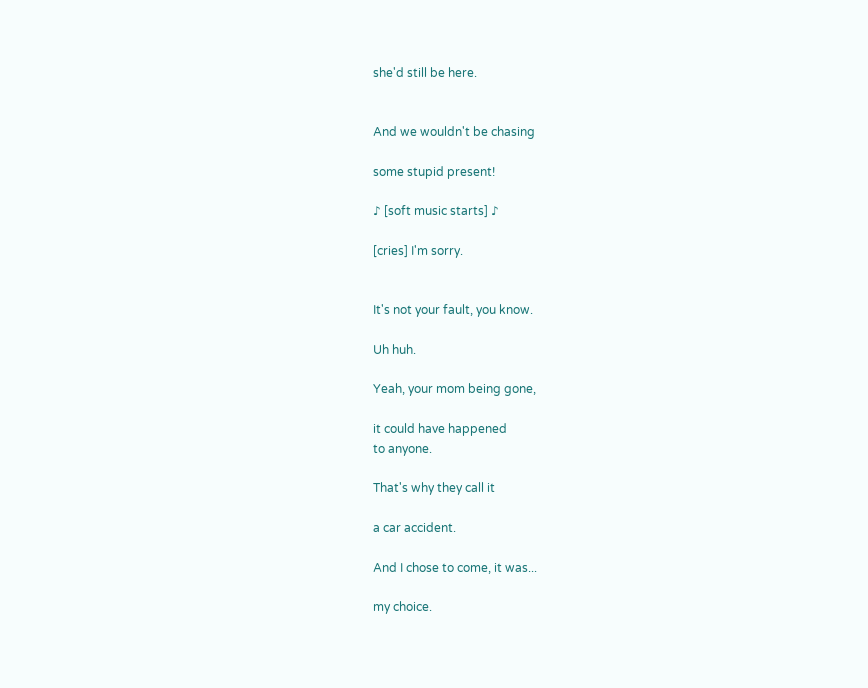she'd still be here.


And we wouldn't be chasing

some stupid present!

♪ [soft music starts] ♪

[cries] I'm sorry.


It's not your fault, you know.

Uh huh.

Yeah, your mom being gone,

it could have happened
to anyone.

That's why they call it

a car accident.

And I chose to come, it was...

my choice.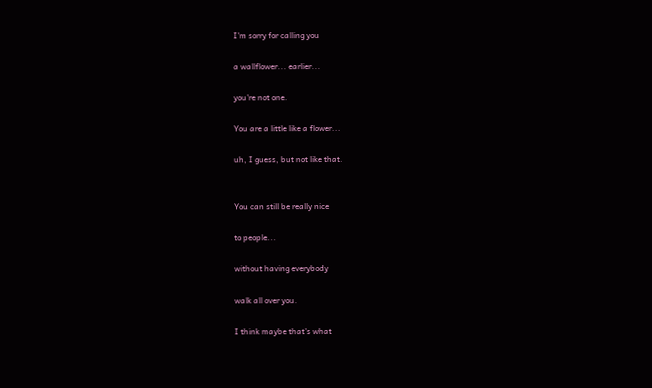I'm sorry for calling you

a wallflower... earlier...

you're not one.

You are a little like a flower...

uh, I guess, but not like that.


You can still be really nice

to people...

without having everybody

walk all over you.

I think maybe that's what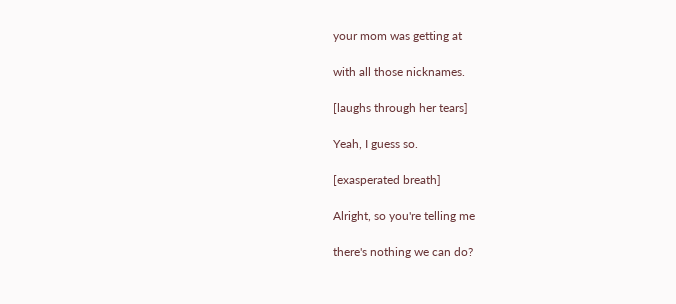your mom was getting at

with all those nicknames.

[laughs through her tears]

Yeah, I guess so.

[exasperated breath]

Alright, so you're telling me

there's nothing we can do?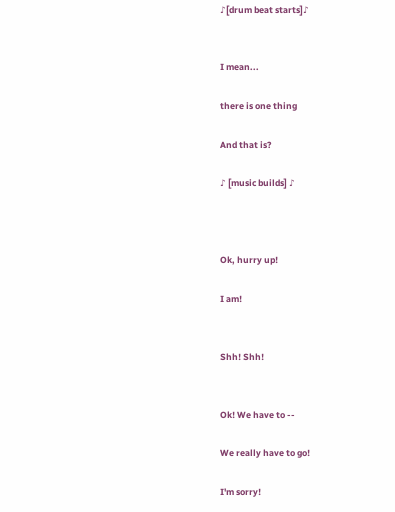♪[drum beat starts]♪


I mean...

there is one thing

And that is?

♪ [music builds] ♪



Ok, hurry up!

I am!


Shh! Shh!


Ok! We have to --

We really have to go!

I'm sorry!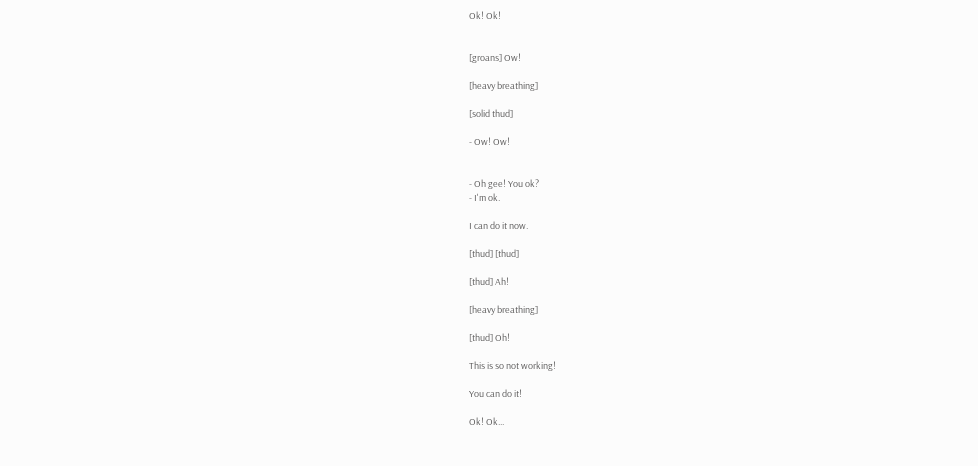Ok! Ok!


[groans] Ow!

[heavy breathing]

[solid thud]

- Ow! Ow!


- Oh gee! You ok?
- I'm ok.

I can do it now.

[thud] [thud]

[thud] Ah!

[heavy breathing]

[thud] Oh!

This is so not working!

You can do it!

Ok! Ok...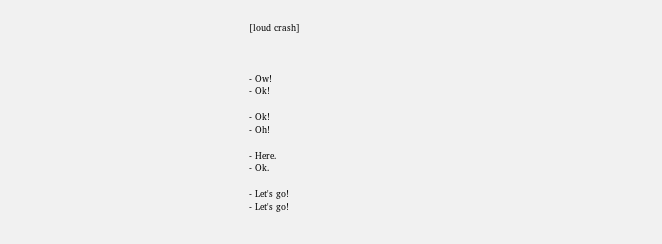[loud crash]



- Ow!
- Ok!

- Ok!
- Oh!

- Here.
- Ok.

- Let's go!
- Let's go!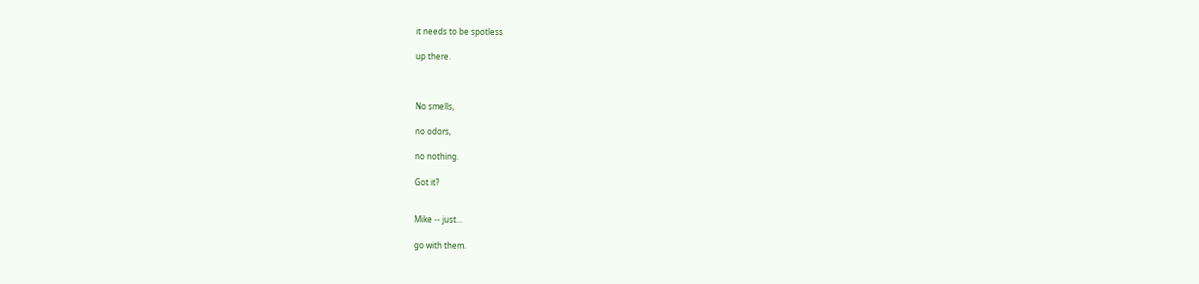it needs to be spotless

up there.



No smells,

no odors,

no nothing.

Got it?


Mike -- just...

go with them.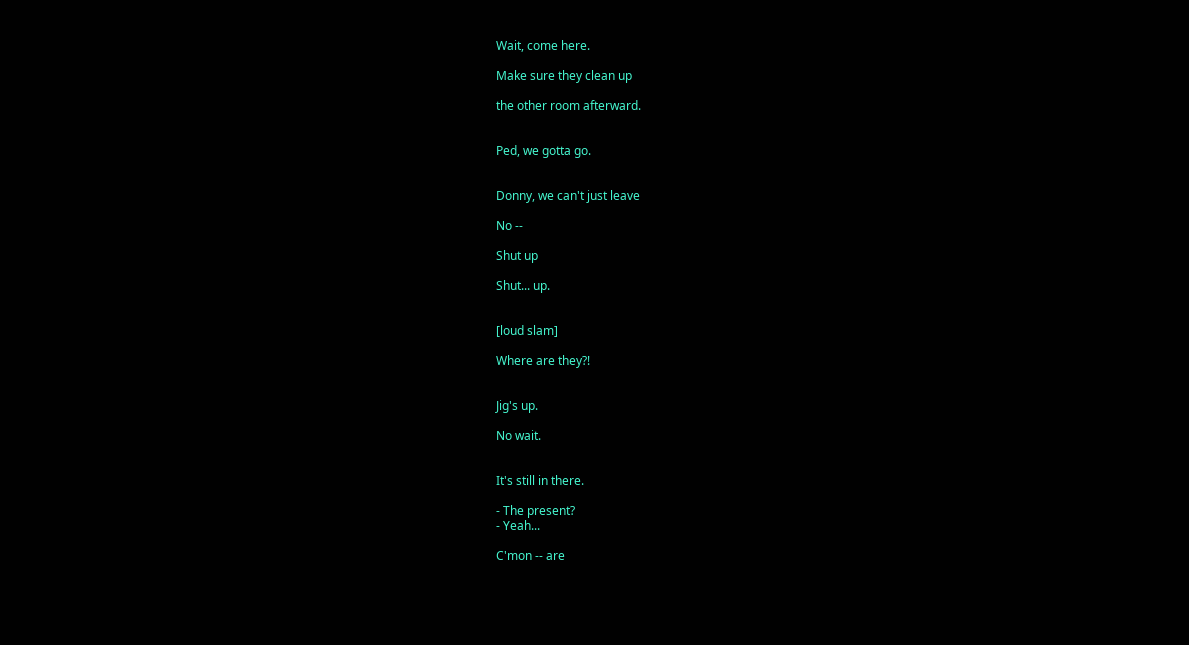Wait, come here.

Make sure they clean up

the other room afterward.


Ped, we gotta go.


Donny, we can't just leave

No --

Shut up

Shut... up.


[loud slam]

Where are they?!


Jig's up.

No wait.


It's still in there.

- The present?
- Yeah...

C'mon -- are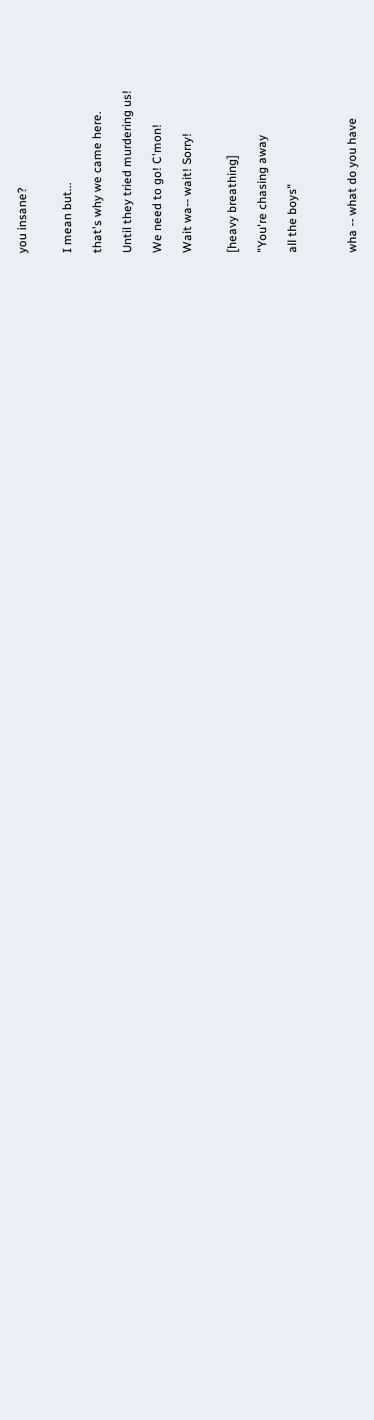you insane?


I mean but...

that's why we came here.

Until they tried murdering us!

We need to go! C'mon!

Wait wa-- wait! Sorry!


[heavy breathing]

"You're chasing away

all the boys"



wha -- what do you have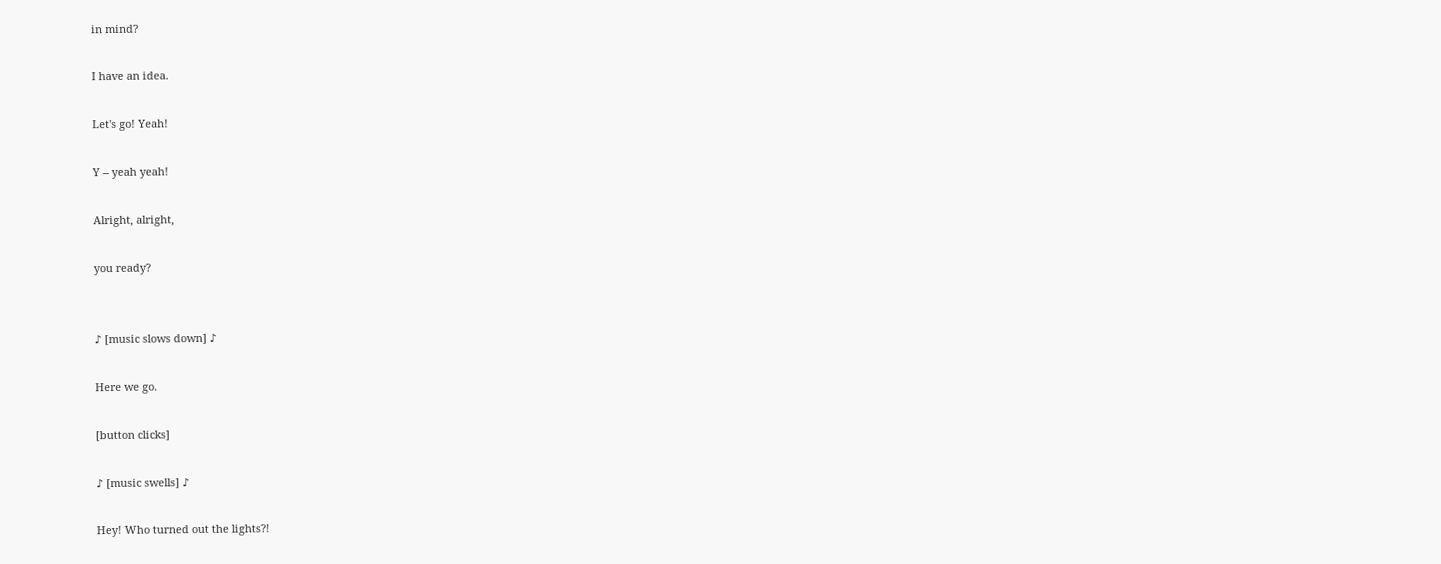in mind?

I have an idea.

Let's go! Yeah!

Y -- yeah yeah!

Alright, alright,

you ready?


♪ [music slows down] ♪

Here we go.

[button clicks]

♪ [music swells] ♪

Hey! Who turned out the lights?!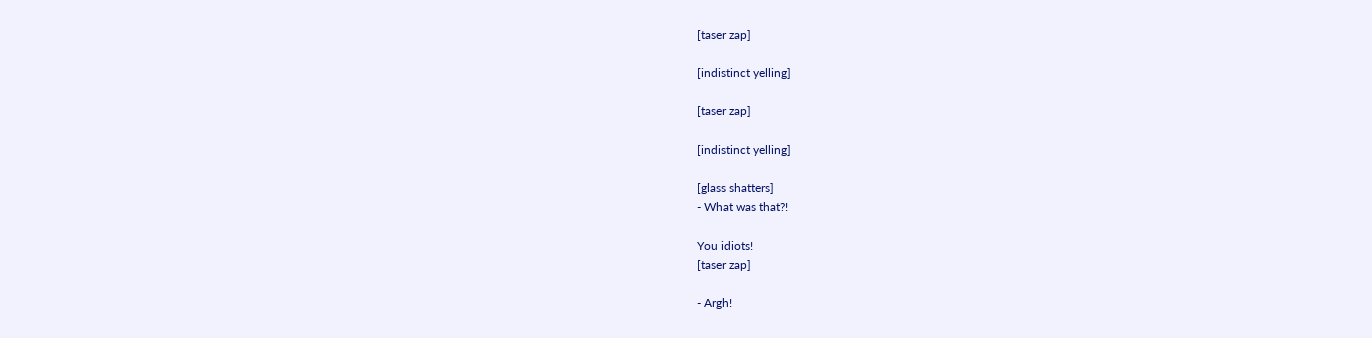[taser zap]

[indistinct yelling]

[taser zap]

[indistinct yelling]

[glass shatters]
- What was that?!

You idiots!
[taser zap]

- Argh!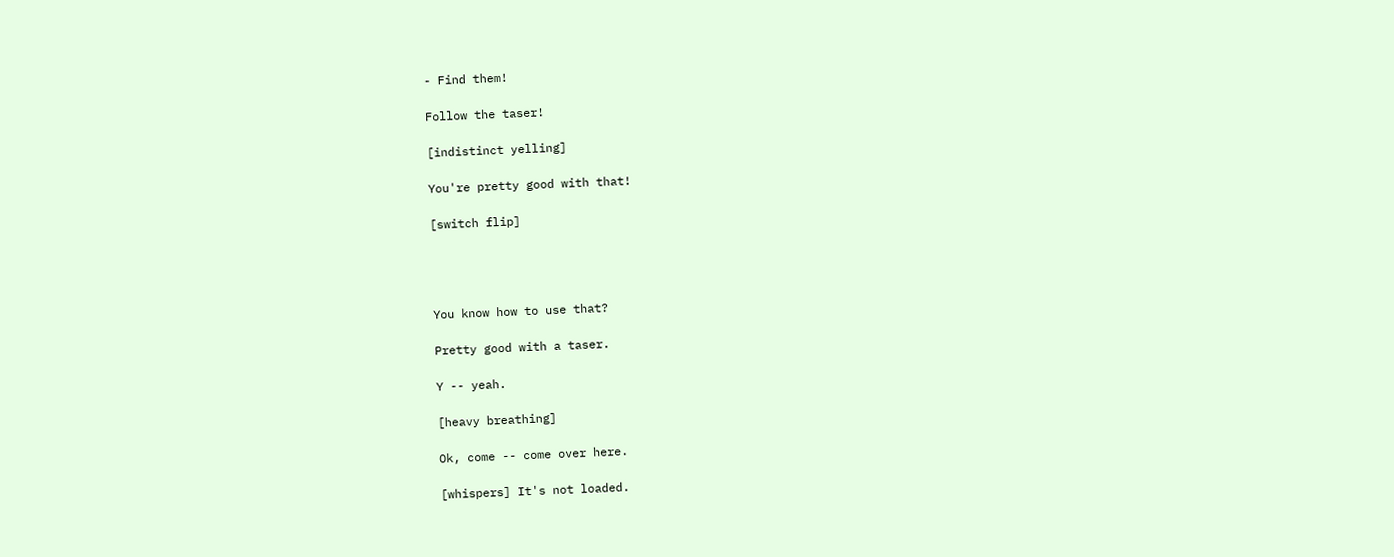- Find them!

Follow the taser!

[indistinct yelling]

You're pretty good with that!

[switch flip]




You know how to use that?

Pretty good with a taser.

Y -- yeah.

[heavy breathing]

Ok, come -- come over here.

[whispers] It's not loaded.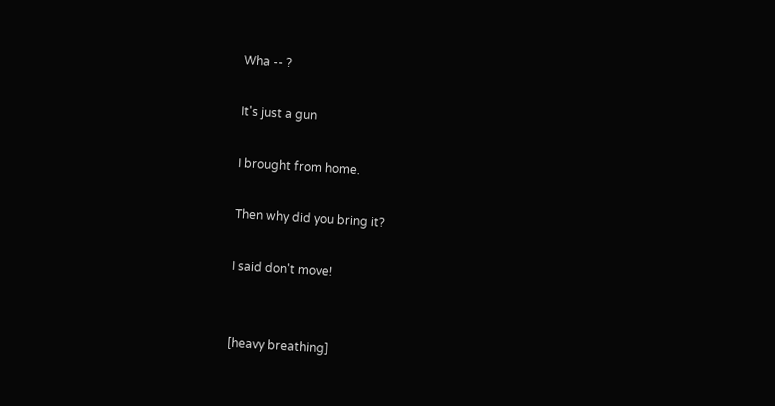Wha -- ?

It's just a gun

I brought from home.

Then why did you bring it?

I said don't move!


[heavy breathing]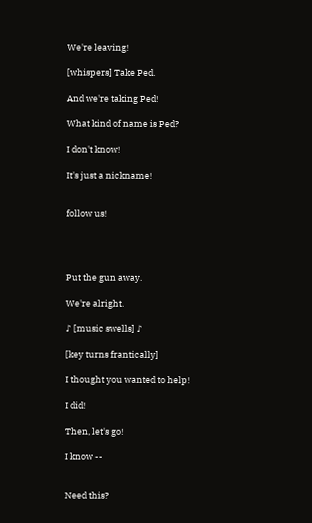We're leaving!

[whispers] Take Ped.

And we're taking Ped!

What kind of name is Ped?

I don't know!

It's just a nickname!


follow us!




Put the gun away.

We're alright.

♪ [music swells] ♪

[key turns frantically]

I thought you wanted to help!

I did!

Then, let's go!

I know --


Need this?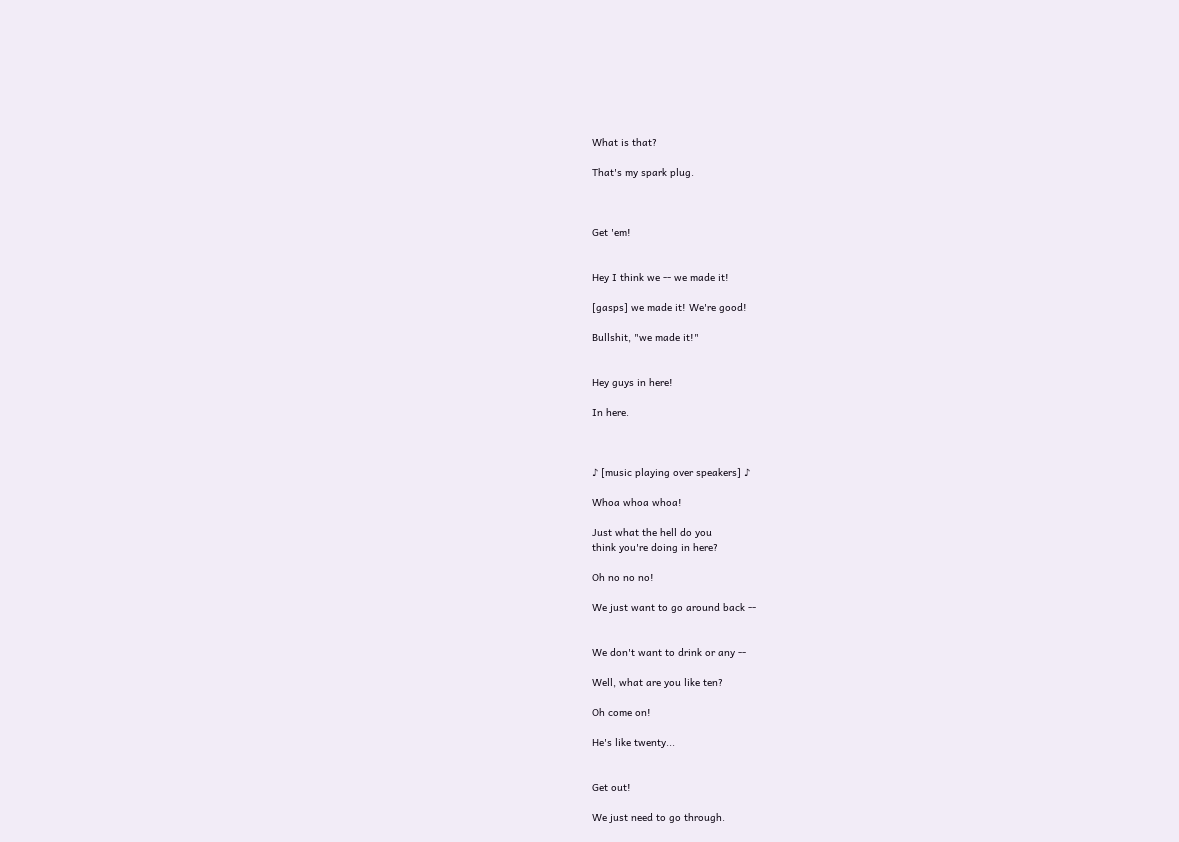What is that?

That's my spark plug.



Get 'em!


Hey I think we -- we made it!

[gasps] we made it! We're good!

Bullshit, "we made it!"


Hey guys in here!

In here.



♪ [music playing over speakers] ♪

Whoa whoa whoa!

Just what the hell do you
think you're doing in here?

Oh no no no!

We just want to go around back --


We don't want to drink or any --

Well, what are you like ten?

Oh come on!

He's like twenty...


Get out!

We just need to go through.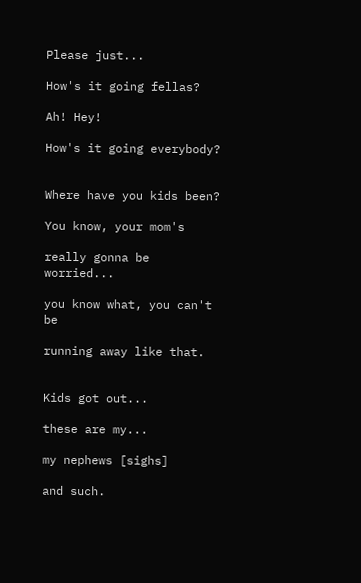Please just...

How's it going fellas?

Ah! Hey!

How's it going everybody?


Where have you kids been?

You know, your mom's

really gonna be worried...

you know what, you can't be

running away like that.


Kids got out...

these are my...

my nephews [sighs]

and such.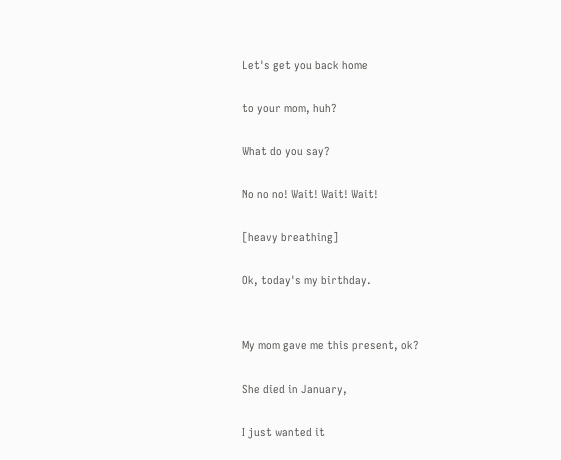Let's get you back home

to your mom, huh?

What do you say?

No no no! Wait! Wait! Wait!

[heavy breathing]

Ok, today's my birthday.


My mom gave me this present, ok?

She died in January,

I just wanted it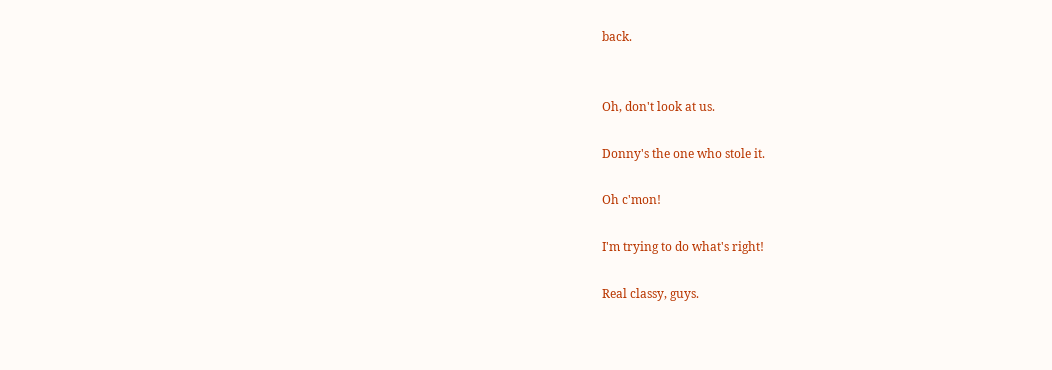back.


Oh, don't look at us.

Donny's the one who stole it.

Oh c'mon!

I'm trying to do what's right!

Real classy, guys.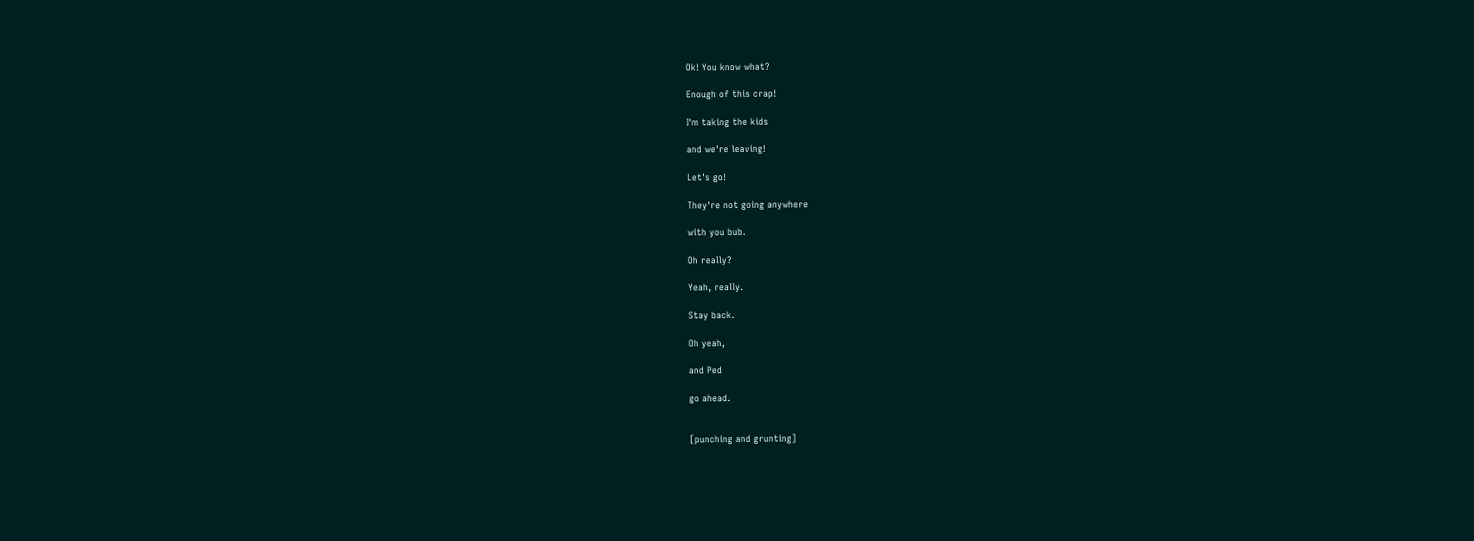Ok! You know what?

Enough of this crap!

I'm taking the kids

and we're leaving!

Let's go!

They're not going anywhere

with you bub.

Oh really?

Yeah, really.

Stay back.

Oh yeah,

and Ped

go ahead.


[punching and grunting]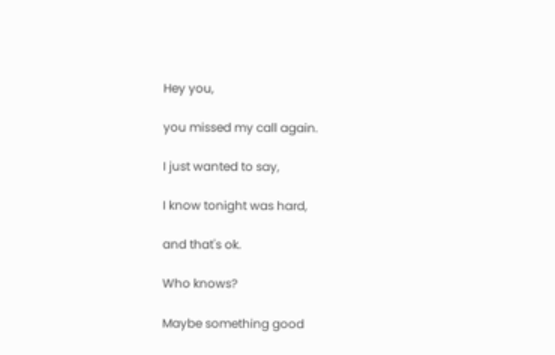Hey you,

you missed my call again.

I just wanted to say,

I know tonight was hard,

and that's ok.

Who knows?

Maybe something good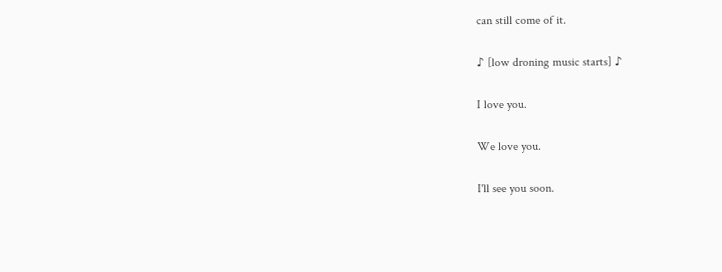can still come of it.

♪ [low droning music starts] ♪

I love you.

We love you.

I'll see you soon.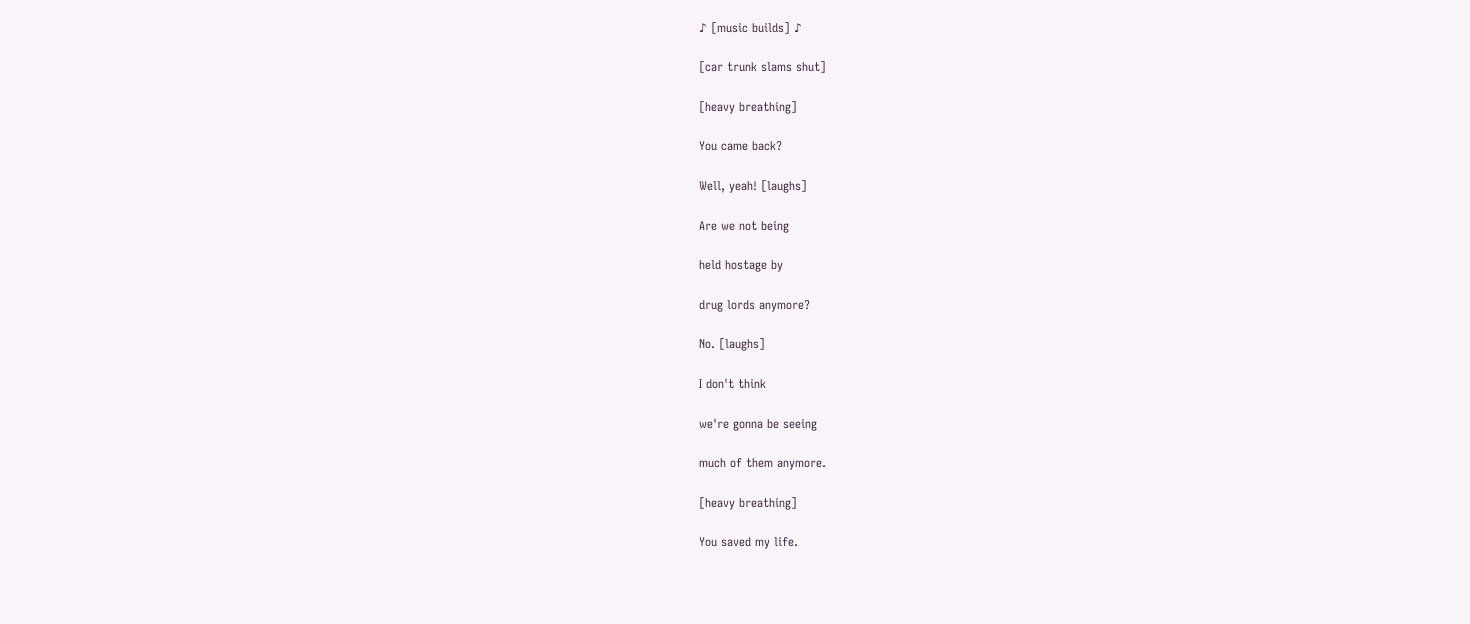♪ [music builds] ♪

[car trunk slams shut]

[heavy breathing]

You came back?

Well, yeah! [laughs]

Are we not being

held hostage by

drug lords anymore?

No. [laughs]

I don't think

we're gonna be seeing

much of them anymore.

[heavy breathing]

You saved my life.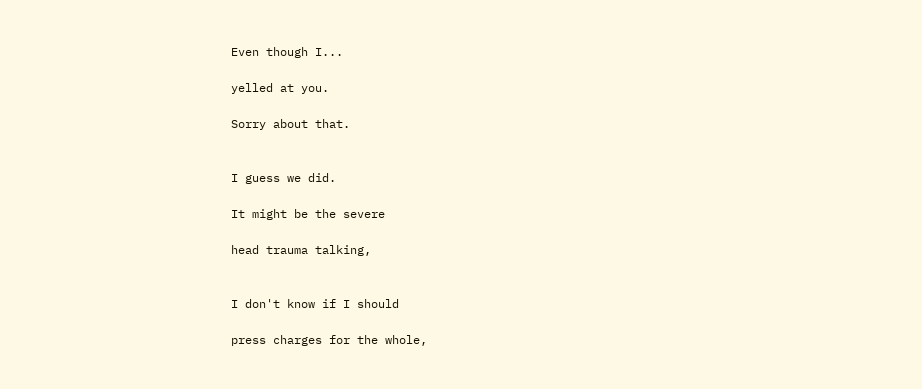Even though I...

yelled at you.

Sorry about that.


I guess we did.

It might be the severe

head trauma talking,


I don't know if I should

press charges for the whole,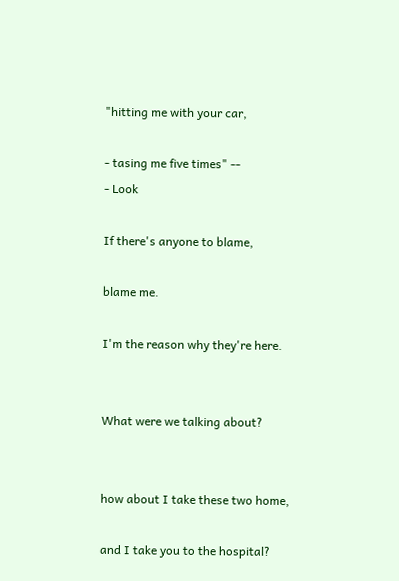"hitting me with your car,

- tasing me five times" --
- Look

If there's anyone to blame,

blame me.

I'm the reason why they're here.


What were we talking about?


how about I take these two home,

and I take you to the hospital?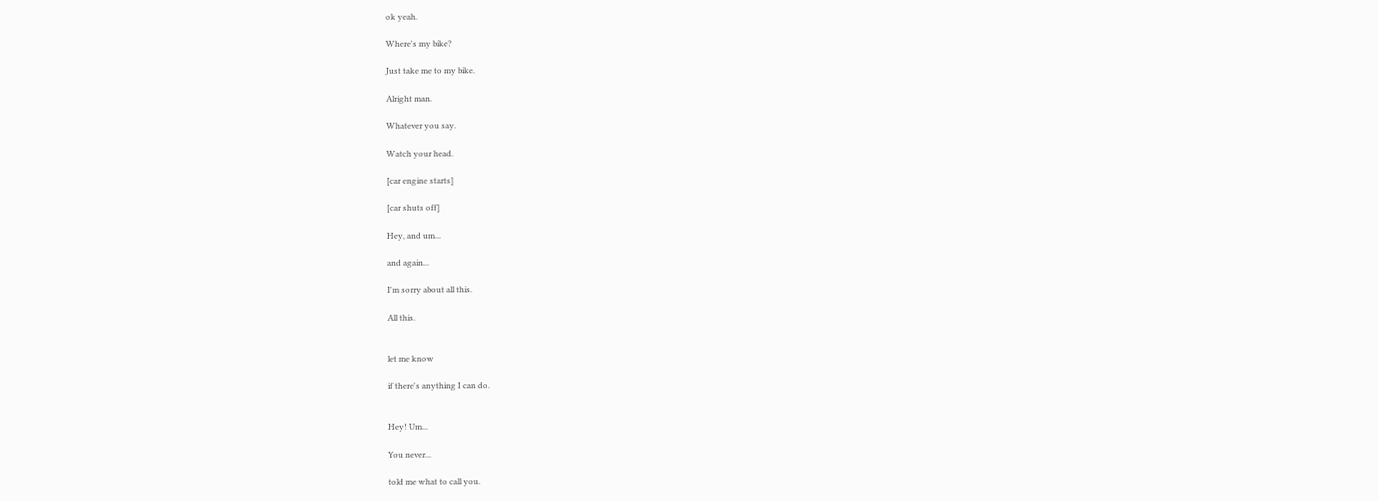ok yeah.

Where's my bike?

Just take me to my bike.

Alright man.

Whatever you say.

Watch your head.

[car engine starts]

[car shuts off]

Hey, and um...

and again...

I'm sorry about all this.

All this.


let me know

if there's anything I can do.


Hey! Um...

You never...

told me what to call you.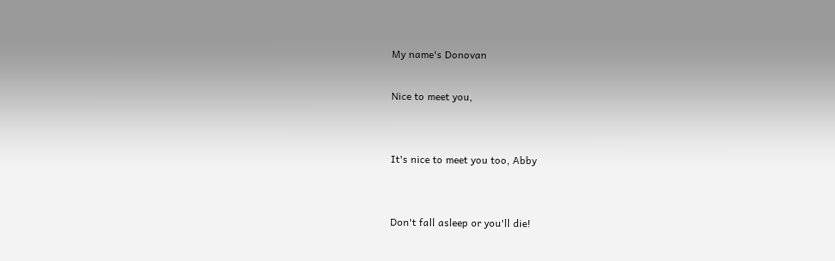My name's Donovan

Nice to meet you,


It's nice to meet you too, Abby


Don't fall asleep or you'll die!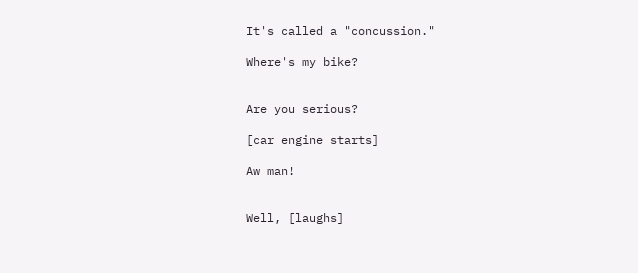It's called a "concussion."

Where's my bike?


Are you serious?

[car engine starts]

Aw man!


Well, [laughs]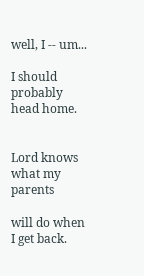well, I -- um...

I should probably head home.


Lord knows what my parents

will do when I get back.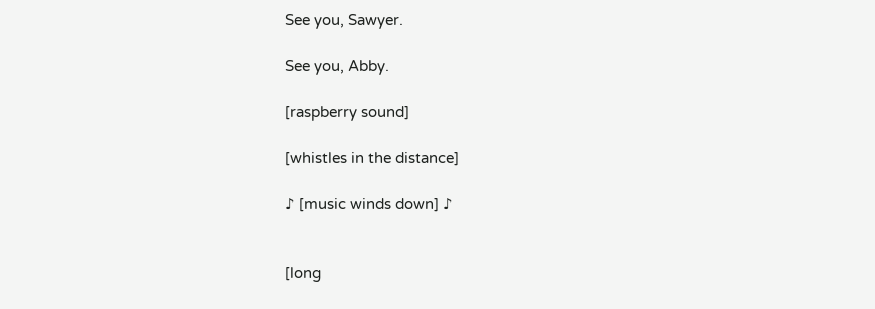See you, Sawyer.

See you, Abby.

[raspberry sound]

[whistles in the distance]

♪ [music winds down] ♪


[long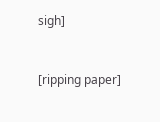sigh]


[ripping paper]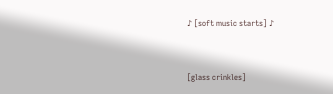♪ [soft music starts] ♪


[glass crinkles]